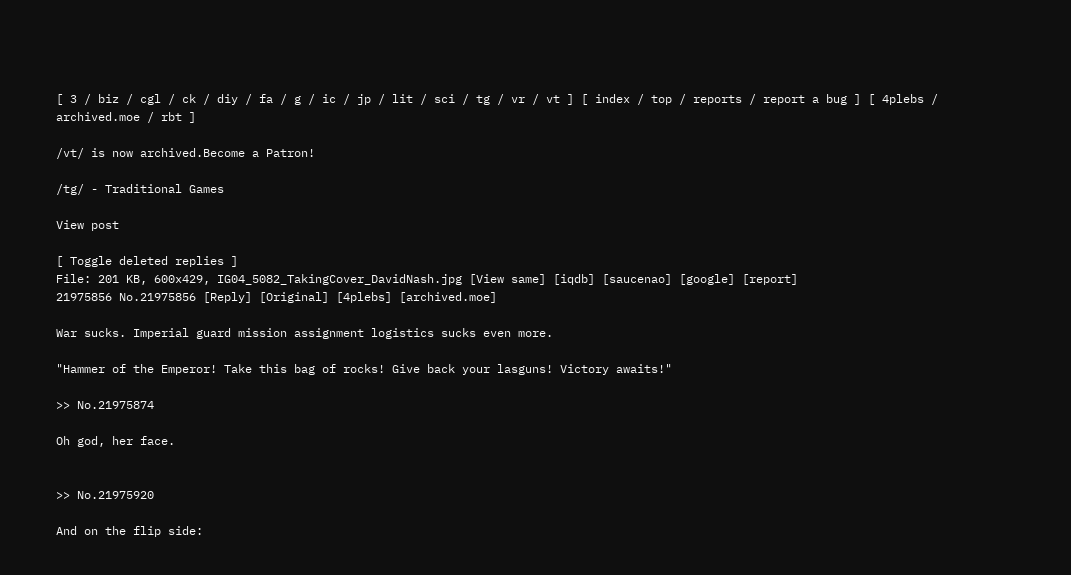[ 3 / biz / cgl / ck / diy / fa / g / ic / jp / lit / sci / tg / vr / vt ] [ index / top / reports / report a bug ] [ 4plebs / archived.moe / rbt ]

/vt/ is now archived.Become a Patron!

/tg/ - Traditional Games

View post

[ Toggle deleted replies ]
File: 201 KB, 600x429, IG04_5082_TakingCover_DavidNash.jpg [View same] [iqdb] [saucenao] [google] [report]
21975856 No.21975856 [Reply] [Original] [4plebs] [archived.moe]

War sucks. Imperial guard mission assignment logistics sucks even more.

"Hammer of the Emperor! Take this bag of rocks! Give back your lasguns! Victory awaits!"

>> No.21975874

Oh god, her face.


>> No.21975920

And on the flip side: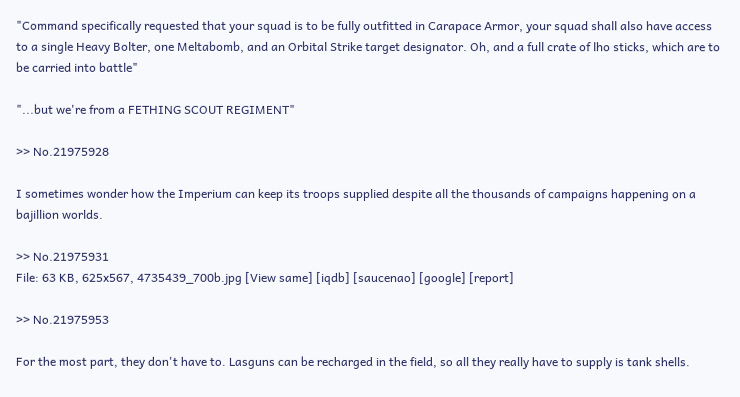"Command specifically requested that your squad is to be fully outfitted in Carapace Armor, your squad shall also have access to a single Heavy Bolter, one Meltabomb, and an Orbital Strike target designator. Oh, and a full crate of lho sticks, which are to be carried into battle"

"...but we're from a FETHING SCOUT REGIMENT"

>> No.21975928

I sometimes wonder how the Imperium can keep its troops supplied despite all the thousands of campaigns happening on a bajillion worlds.

>> No.21975931
File: 63 KB, 625x567, 4735439_700b.jpg [View same] [iqdb] [saucenao] [google] [report]

>> No.21975953

For the most part, they don't have to. Lasguns can be recharged in the field, so all they really have to supply is tank shells.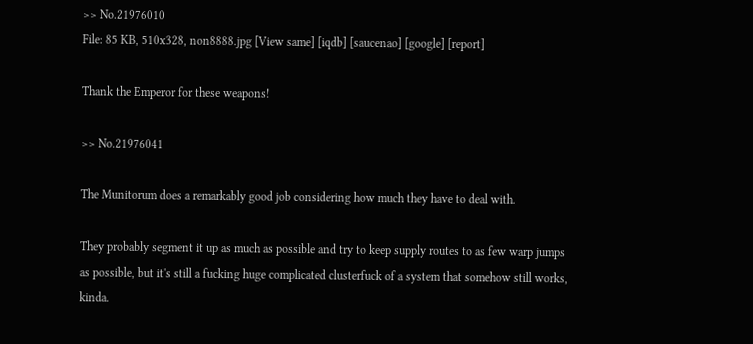>> No.21976010
File: 85 KB, 510x328, non8888.jpg [View same] [iqdb] [saucenao] [google] [report]

Thank the Emperor for these weapons!

>> No.21976041

The Munitorum does a remarkably good job considering how much they have to deal with.

They probably segment it up as much as possible and try to keep supply routes to as few warp jumps as possible, but it's still a fucking huge complicated clusterfuck of a system that somehow still works, kinda.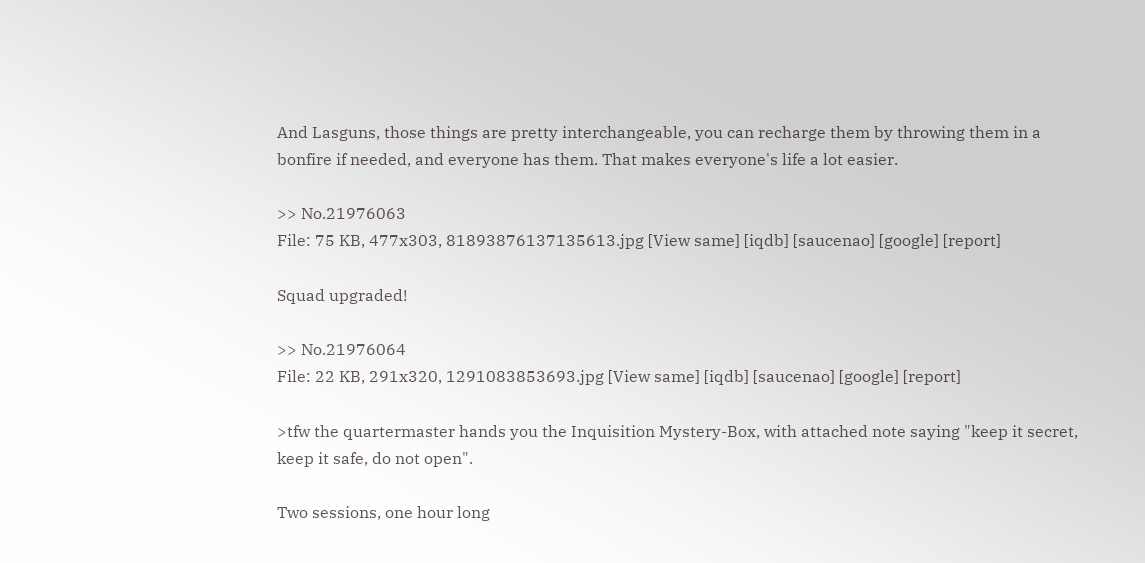And Lasguns, those things are pretty interchangeable, you can recharge them by throwing them in a bonfire if needed, and everyone has them. That makes everyone's life a lot easier.

>> No.21976063
File: 75 KB, 477x303, 81893876137135613.jpg [View same] [iqdb] [saucenao] [google] [report]

Squad upgraded!

>> No.21976064
File: 22 KB, 291x320, 1291083853693.jpg [View same] [iqdb] [saucenao] [google] [report]

>tfw the quartermaster hands you the Inquisition Mystery-Box, with attached note saying "keep it secret, keep it safe, do not open".

Two sessions, one hour long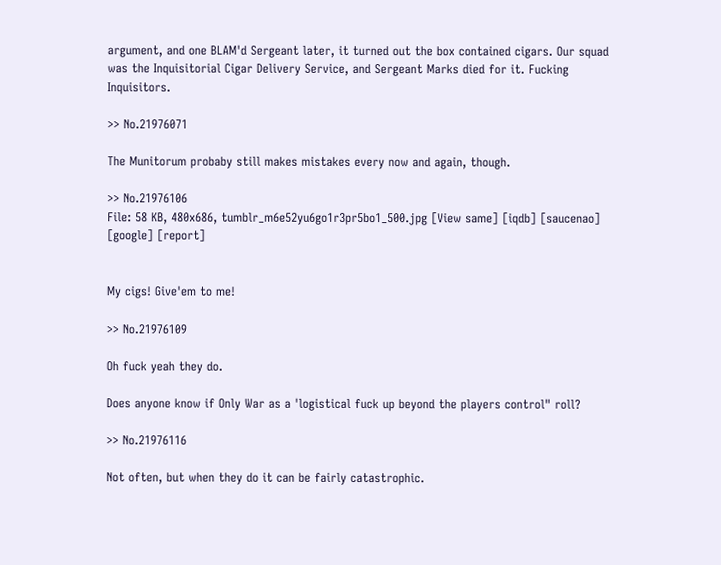argument, and one BLAM'd Sergeant later, it turned out the box contained cigars. Our squad was the Inquisitorial Cigar Delivery Service, and Sergeant Marks died for it. Fucking Inquisitors.

>> No.21976071

The Munitorum probaby still makes mistakes every now and again, though.

>> No.21976106
File: 58 KB, 480x686, tumblr_m6e52yu6go1r3pr5bo1_500.jpg [View same] [iqdb] [saucenao] [google] [report]


My cigs! Give'em to me!

>> No.21976109

Oh fuck yeah they do.

Does anyone know if Only War as a 'logistical fuck up beyond the players control" roll?

>> No.21976116

Not often, but when they do it can be fairly catastrophic.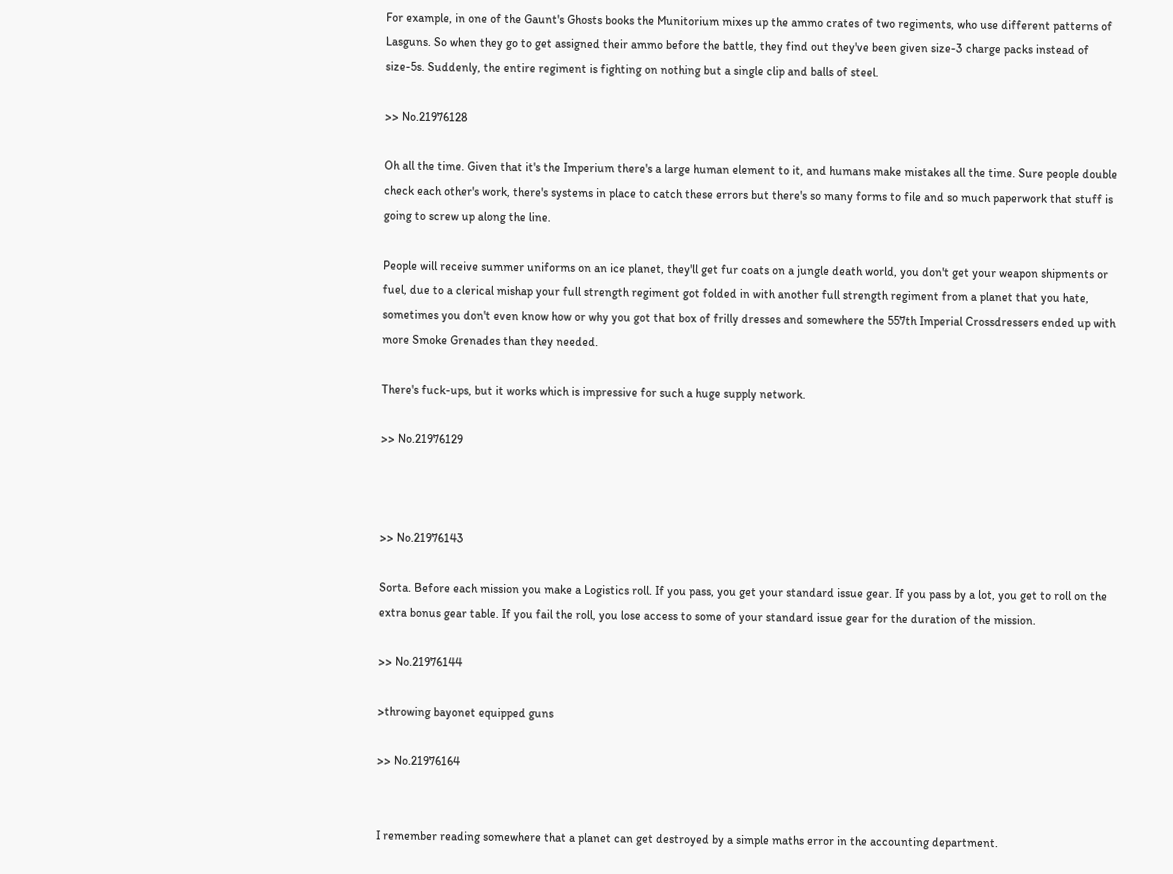For example, in one of the Gaunt's Ghosts books the Munitorium mixes up the ammo crates of two regiments, who use different patterns of Lasguns. So when they go to get assigned their ammo before the battle, they find out they've been given size-3 charge packs instead of size-5s. Suddenly, the entire regiment is fighting on nothing but a single clip and balls of steel.

>> No.21976128

Oh all the time. Given that it's the Imperium there's a large human element to it, and humans make mistakes all the time. Sure people double check each other's work, there's systems in place to catch these errors but there's so many forms to file and so much paperwork that stuff is going to screw up along the line.

People will receive summer uniforms on an ice planet, they'll get fur coats on a jungle death world, you don't get your weapon shipments or fuel, due to a clerical mishap your full strength regiment got folded in with another full strength regiment from a planet that you hate, sometimes you don't even know how or why you got that box of frilly dresses and somewhere the 557th Imperial Crossdressers ended up with more Smoke Grenades than they needed.

There's fuck-ups, but it works which is impressive for such a huge supply network.

>> No.21976129



>> No.21976143

Sorta. Before each mission you make a Logistics roll. If you pass, you get your standard issue gear. If you pass by a lot, you get to roll on the extra bonus gear table. If you fail the roll, you lose access to some of your standard issue gear for the duration of the mission.

>> No.21976144

>throwing bayonet equipped guns

>> No.21976164


I remember reading somewhere that a planet can get destroyed by a simple maths error in the accounting department.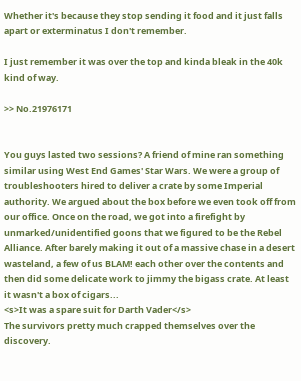Whether it's because they stop sending it food and it just falls apart or exterminatus I don't remember.

I just remember it was over the top and kinda bleak in the 40k kind of way.

>> No.21976171


You guys lasted two sessions? A friend of mine ran something similar using West End Games' Star Wars. We were a group of troubleshooters hired to deliver a crate by some Imperial authority. We argued about the box before we even took off from our office. Once on the road, we got into a firefight by unmarked/unidentified goons that we figured to be the Rebel Alliance. After barely making it out of a massive chase in a desert wasteland, a few of us BLAM! each other over the contents and then did some delicate work to jimmy the bigass crate. At least it wasn't a box of cigars...
<s>It was a spare suit for Darth Vader</s>
The survivors pretty much crapped themselves over the discovery.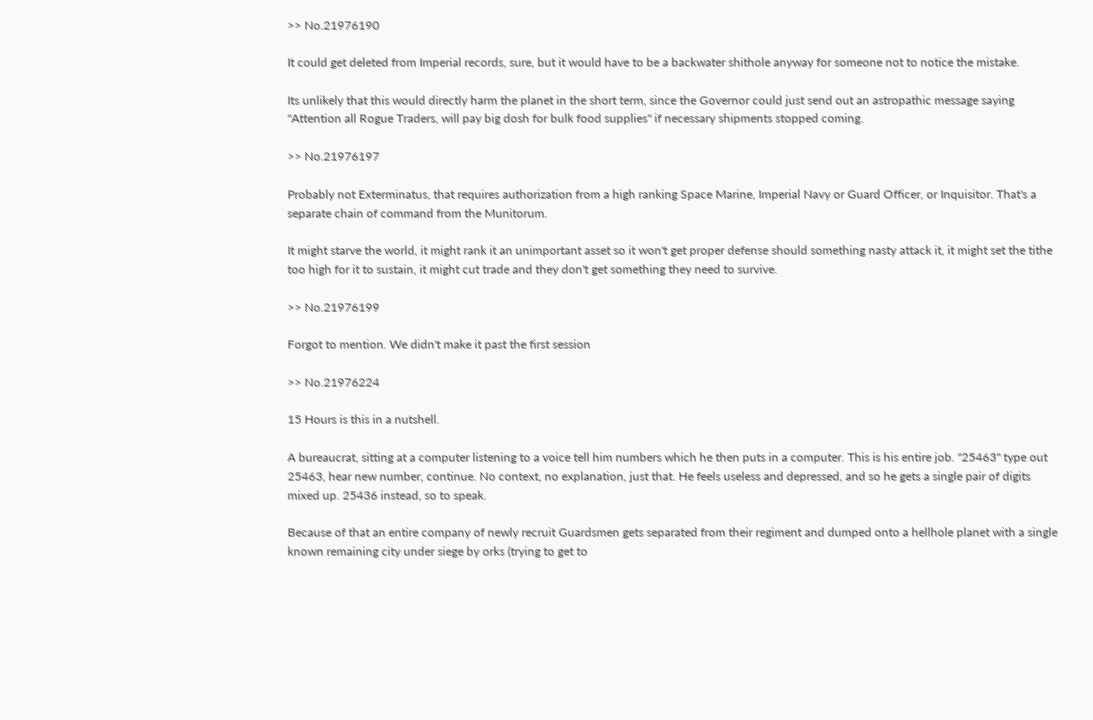>> No.21976190

It could get deleted from Imperial records, sure, but it would have to be a backwater shithole anyway for someone not to notice the mistake.

Its unlikely that this would directly harm the planet in the short term, since the Governor could just send out an astropathic message saying "Attention all Rogue Traders, will pay big dosh for bulk food supplies" if necessary shipments stopped coming.

>> No.21976197

Probably not Exterminatus, that requires authorization from a high ranking Space Marine, Imperial Navy or Guard Officer, or Inquisitor. That's a separate chain of command from the Munitorum.

It might starve the world, it might rank it an unimportant asset so it won't get proper defense should something nasty attack it, it might set the tithe too high for it to sustain, it might cut trade and they don't get something they need to survive.

>> No.21976199

Forgot to mention. We didn't make it past the first session

>> No.21976224

15 Hours is this in a nutshell.

A bureaucrat, sitting at a computer listening to a voice tell him numbers which he then puts in a computer. This is his entire job. "25463" type out 25463, hear new number, continue. No context, no explanation, just that. He feels useless and depressed, and so he gets a single pair of digits mixed up. 25436 instead, so to speak.

Because of that an entire company of newly recruit Guardsmen gets separated from their regiment and dumped onto a hellhole planet with a single known remaining city under siege by orks (trying to get to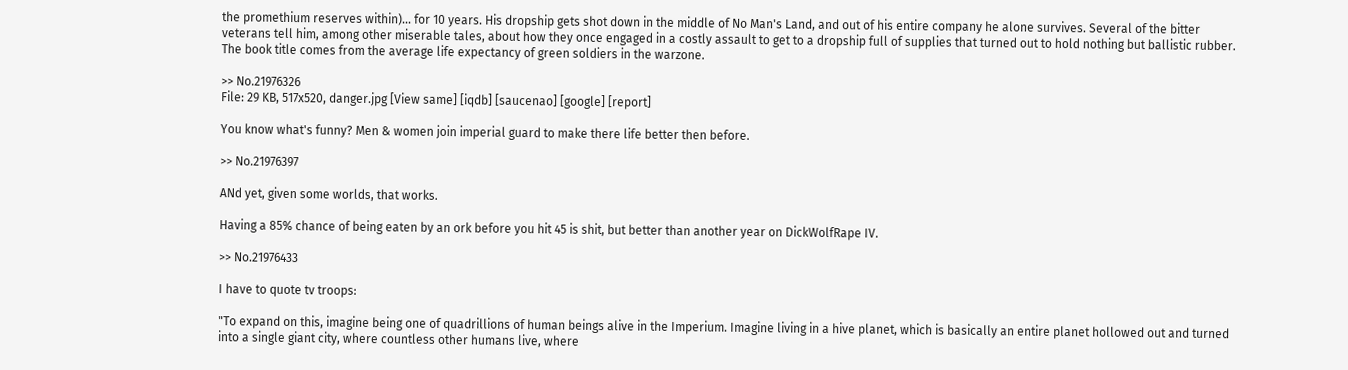the promethium reserves within)... for 10 years. His dropship gets shot down in the middle of No Man's Land, and out of his entire company he alone survives. Several of the bitter veterans tell him, among other miserable tales, about how they once engaged in a costly assault to get to a dropship full of supplies that turned out to hold nothing but ballistic rubber. The book title comes from the average life expectancy of green soldiers in the warzone.

>> No.21976326
File: 29 KB, 517x520, danger.jpg [View same] [iqdb] [saucenao] [google] [report]

You know what's funny? Men & women join imperial guard to make there life better then before.

>> No.21976397

ANd yet, given some worlds, that works.

Having a 85% chance of being eaten by an ork before you hit 45 is shit, but better than another year on DickWolfRape IV.

>> No.21976433

I have to quote tv troops:

"To expand on this, imagine being one of quadrillions of human beings alive in the Imperium. Imagine living in a hive planet, which is basically an entire planet hollowed out and turned into a single giant city, where countless other humans live, where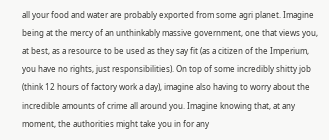all your food and water are probably exported from some agri planet. Imagine being at the mercy of an unthinkably massive government, one that views you, at best, as a resource to be used as they say fit (as a citizen of the Imperium, you have no rights, just responsibilities). On top of some incredibly shitty job (think 12 hours of factory work a day), imagine also having to worry about the incredible amounts of crime all around you. Imagine knowing that, at any moment, the authorities might take you in for any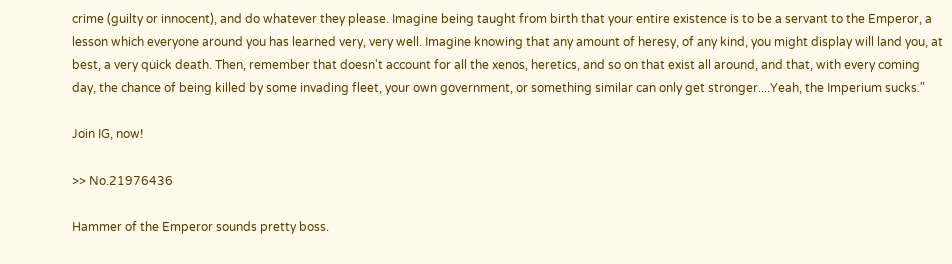crime (guilty or innocent), and do whatever they please. Imagine being taught from birth that your entire existence is to be a servant to the Emperor, a lesson which everyone around you has learned very, very well. Imagine knowing that any amount of heresy, of any kind, you might display will land you, at best, a very quick death. Then, remember that doesn't account for all the xenos, heretics, and so on that exist all around, and that, with every coming day, the chance of being killed by some invading fleet, your own government, or something similar can only get stronger....Yeah, the Imperium sucks."

Join IG, now!

>> No.21976436

Hammer of the Emperor sounds pretty boss.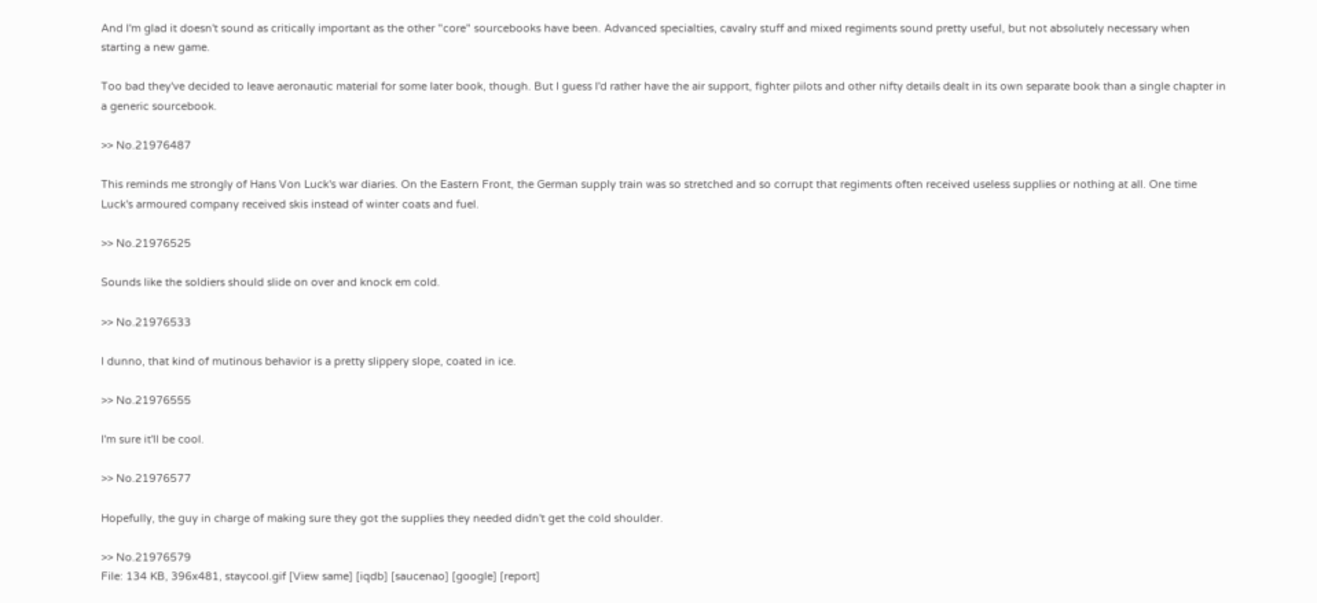And I'm glad it doesn't sound as critically important as the other "core" sourcebooks have been. Advanced specialties, cavalry stuff and mixed regiments sound pretty useful, but not absolutely necessary when starting a new game.

Too bad they've decided to leave aeronautic material for some later book, though. But I guess I'd rather have the air support, fighter pilots and other nifty details dealt in its own separate book than a single chapter in a generic sourcebook.

>> No.21976487

This reminds me strongly of Hans Von Luck's war diaries. On the Eastern Front, the German supply train was so stretched and so corrupt that regiments often received useless supplies or nothing at all. One time Luck's armoured company received skis instead of winter coats and fuel.

>> No.21976525

Sounds like the soldiers should slide on over and knock em cold.

>> No.21976533

I dunno, that kind of mutinous behavior is a pretty slippery slope, coated in ice.

>> No.21976555

I'm sure it'll be cool.

>> No.21976577

Hopefully, the guy in charge of making sure they got the supplies they needed didn't get the cold shoulder.

>> No.21976579
File: 134 KB, 396x481, staycool.gif [View same] [iqdb] [saucenao] [google] [report]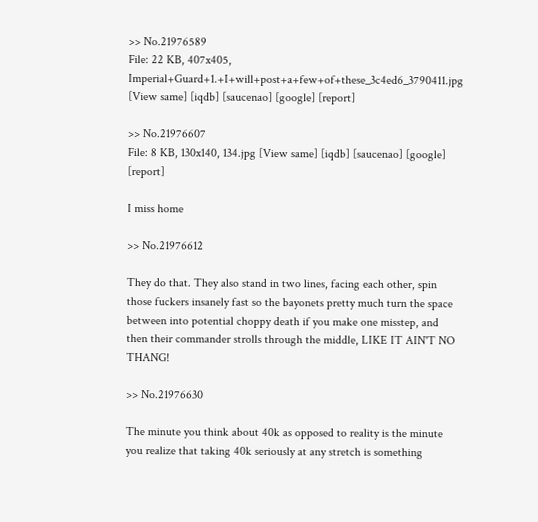>> No.21976589
File: 22 KB, 407x405, Imperial+Guard+1.+I+will+post+a+few+of+these_3c4ed6_3790411.jpg [View same] [iqdb] [saucenao] [google] [report]

>> No.21976607
File: 8 KB, 130x140, 134.jpg [View same] [iqdb] [saucenao] [google] [report]

I miss home

>> No.21976612

They do that. They also stand in two lines, facing each other, spin those fuckers insanely fast so the bayonets pretty much turn the space between into potential choppy death if you make one misstep, and then their commander strolls through the middle, LIKE IT AIN'T NO THANG!

>> No.21976630

The minute you think about 40k as opposed to reality is the minute you realize that taking 40k seriously at any stretch is something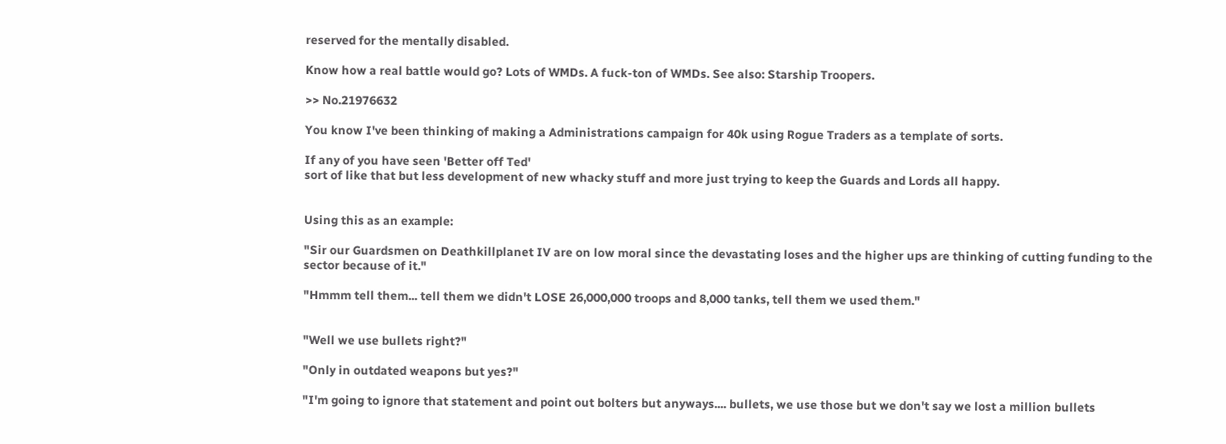reserved for the mentally disabled.

Know how a real battle would go? Lots of WMDs. A fuck-ton of WMDs. See also: Starship Troopers.

>> No.21976632

You know I've been thinking of making a Administrations campaign for 40k using Rogue Traders as a template of sorts.

If any of you have seen 'Better off Ted'
sort of like that but less development of new whacky stuff and more just trying to keep the Guards and Lords all happy.


Using this as an example:

"Sir our Guardsmen on Deathkillplanet IV are on low moral since the devastating loses and the higher ups are thinking of cutting funding to the sector because of it."

"Hmmm tell them... tell them we didn't LOSE 26,000,000 troops and 8,000 tanks, tell them we used them."


"Well we use bullets right?"

"Only in outdated weapons but yes?"

"I'm going to ignore that statement and point out bolters but anyways.... bullets, we use those but we don't say we lost a million bullets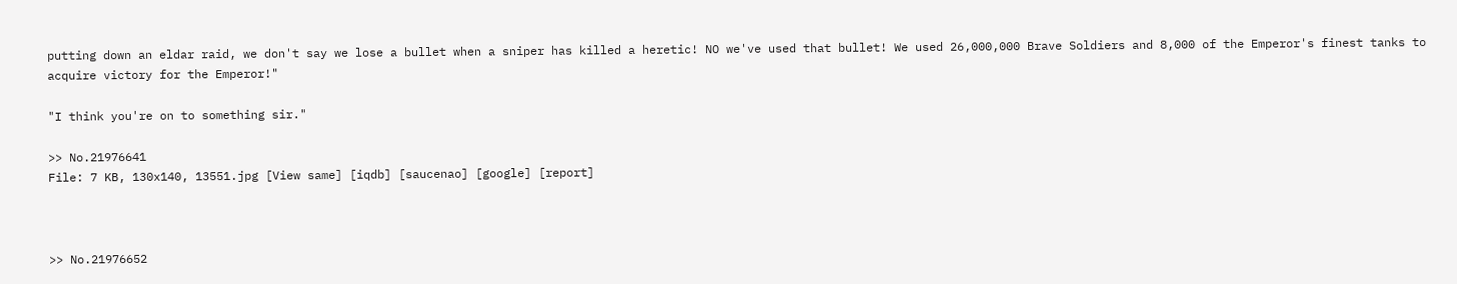putting down an eldar raid, we don't say we lose a bullet when a sniper has killed a heretic! NO we've used that bullet! We used 26,000,000 Brave Soldiers and 8,000 of the Emperor's finest tanks to acquire victory for the Emperor!"

"I think you're on to something sir."

>> No.21976641
File: 7 KB, 130x140, 13551.jpg [View same] [iqdb] [saucenao] [google] [report]



>> No.21976652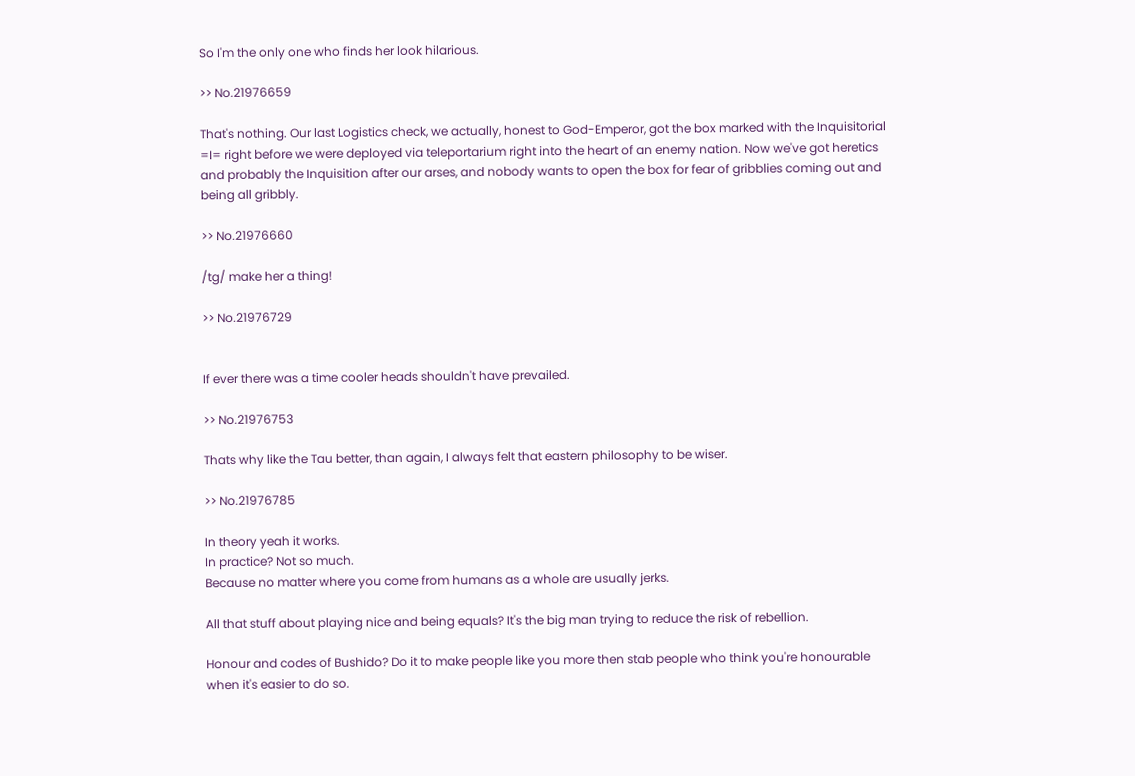So I'm the only one who finds her look hilarious.

>> No.21976659

That's nothing. Our last Logistics check, we actually, honest to God-Emperor, got the box marked with the Inquisitorial =I= right before we were deployed via teleportarium right into the heart of an enemy nation. Now we've got heretics and probably the Inquisition after our arses, and nobody wants to open the box for fear of gribblies coming out and being all gribbly.

>> No.21976660

/tg/ make her a thing!

>> No.21976729


If ever there was a time cooler heads shouldn't have prevailed.

>> No.21976753

Thats why like the Tau better, than again, I always felt that eastern philosophy to be wiser.

>> No.21976785

In theory yeah it works.
In practice? Not so much.
Because no matter where you come from humans as a whole are usually jerks.

All that stuff about playing nice and being equals? It's the big man trying to reduce the risk of rebellion.

Honour and codes of Bushido? Do it to make people like you more then stab people who think you're honourable when it's easier to do so.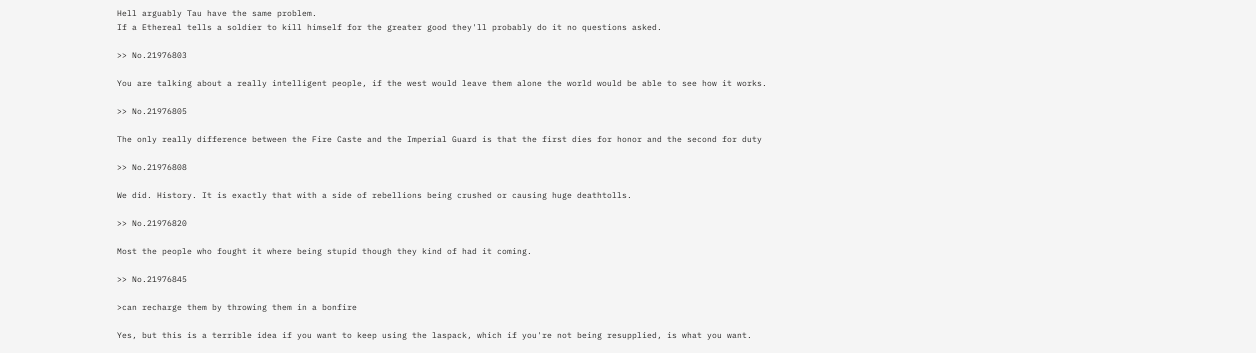Hell arguably Tau have the same problem.
If a Ethereal tells a soldier to kill himself for the greater good they'll probably do it no questions asked.

>> No.21976803

You are talking about a really intelligent people, if the west would leave them alone the world would be able to see how it works.

>> No.21976805

The only really difference between the Fire Caste and the Imperial Guard is that the first dies for honor and the second for duty

>> No.21976808

We did. History. It is exactly that with a side of rebellions being crushed or causing huge deathtolls.

>> No.21976820

Most the people who fought it where being stupid though they kind of had it coming.

>> No.21976845

>can recharge them by throwing them in a bonfire

Yes, but this is a terrible idea if you want to keep using the laspack, which if you're not being resupplied, is what you want.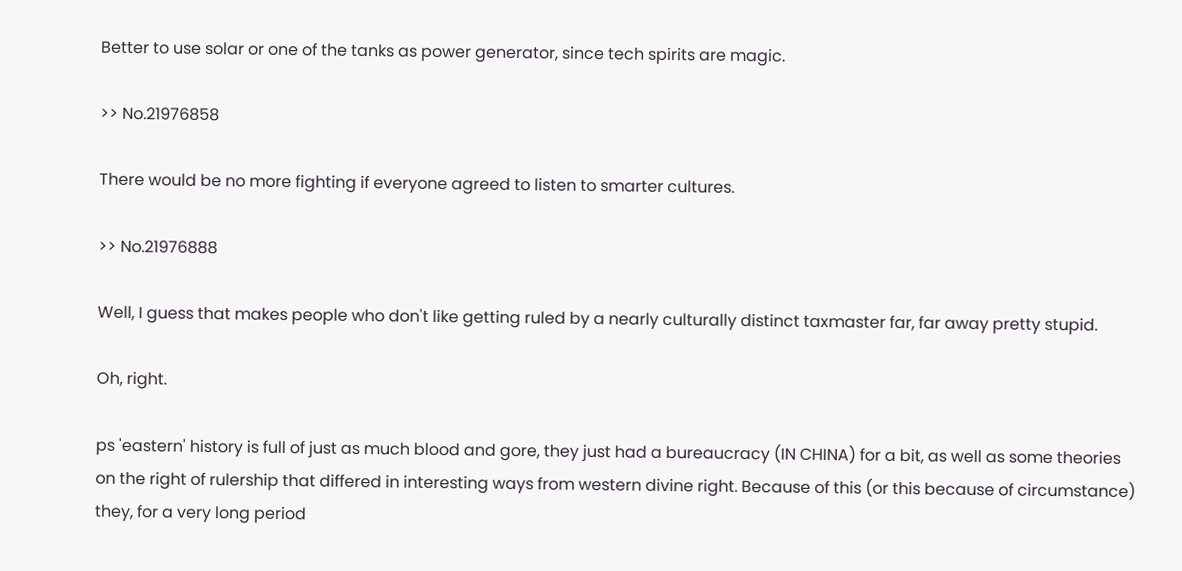Better to use solar or one of the tanks as power generator, since tech spirits are magic.

>> No.21976858

There would be no more fighting if everyone agreed to listen to smarter cultures.

>> No.21976888

Well, I guess that makes people who don't like getting ruled by a nearly culturally distinct taxmaster far, far away pretty stupid.

Oh, right.

ps 'eastern' history is full of just as much blood and gore, they just had a bureaucracy (IN CHINA) for a bit, as well as some theories on the right of rulership that differed in interesting ways from western divine right. Because of this (or this because of circumstance) they, for a very long period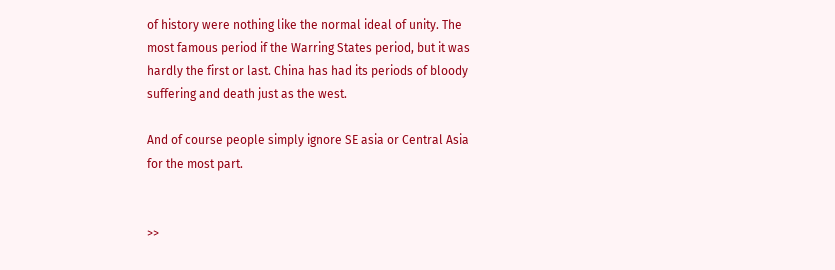of history were nothing like the normal ideal of unity. The most famous period if the Warring States period, but it was hardly the first or last. China has had its periods of bloody suffering and death just as the west.

And of course people simply ignore SE asia or Central Asia for the most part.


>>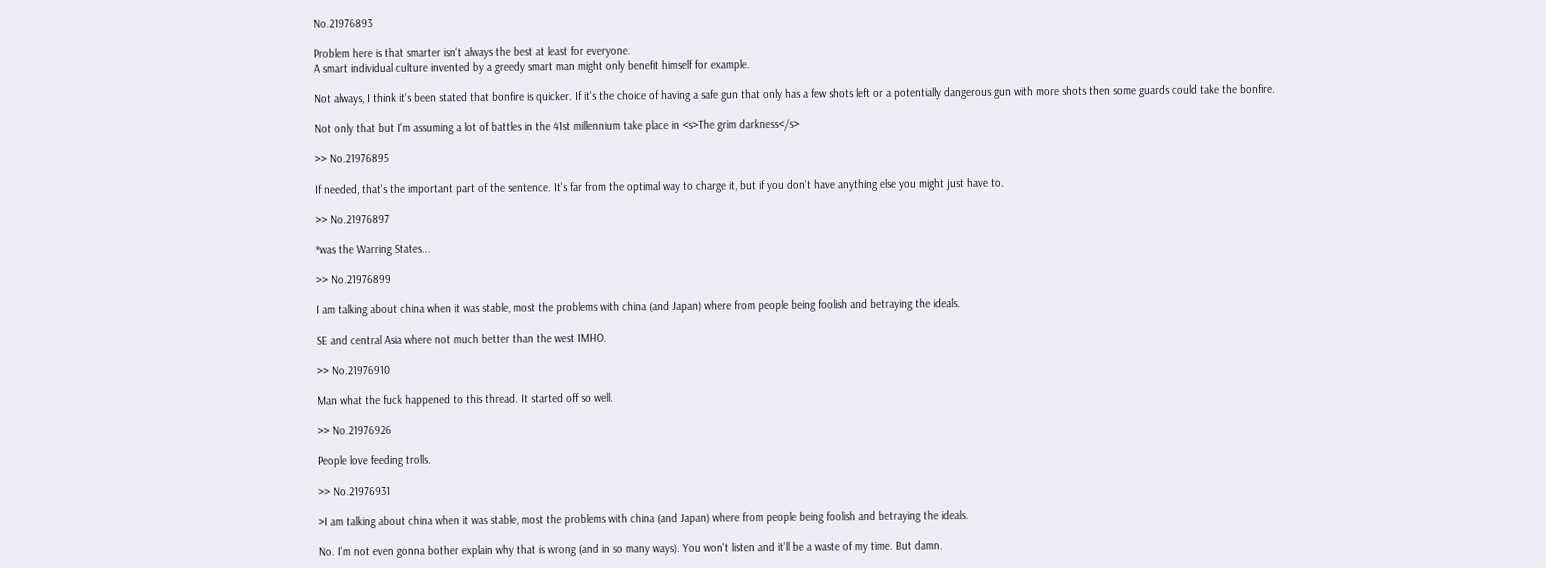No.21976893

Problem here is that smarter isn't always the best at least for everyone.
A smart individual culture invented by a greedy smart man might only benefit himself for example.

Not always, I think it's been stated that bonfire is quicker. If it's the choice of having a safe gun that only has a few shots left or a potentially dangerous gun with more shots then some guards could take the bonfire.

Not only that but I'm assuming a lot of battles in the 41st millennium take place in <s>The grim darkness</s>

>> No.21976895

If needed, that's the important part of the sentence. It's far from the optimal way to charge it, but if you don't have anything else you might just have to.

>> No.21976897

*was the Warring States...

>> No.21976899

I am talking about china when it was stable, most the problems with china (and Japan) where from people being foolish and betraying the ideals.

SE and central Asia where not much better than the west IMHO.

>> No.21976910

Man what the fuck happened to this thread. It started off so well.

>> No.21976926

People love feeding trolls.

>> No.21976931

>I am talking about china when it was stable, most the problems with china (and Japan) where from people being foolish and betraying the ideals.

No. I'm not even gonna bother explain why that is wrong (and in so many ways). You won't listen and it'll be a waste of my time. But damn.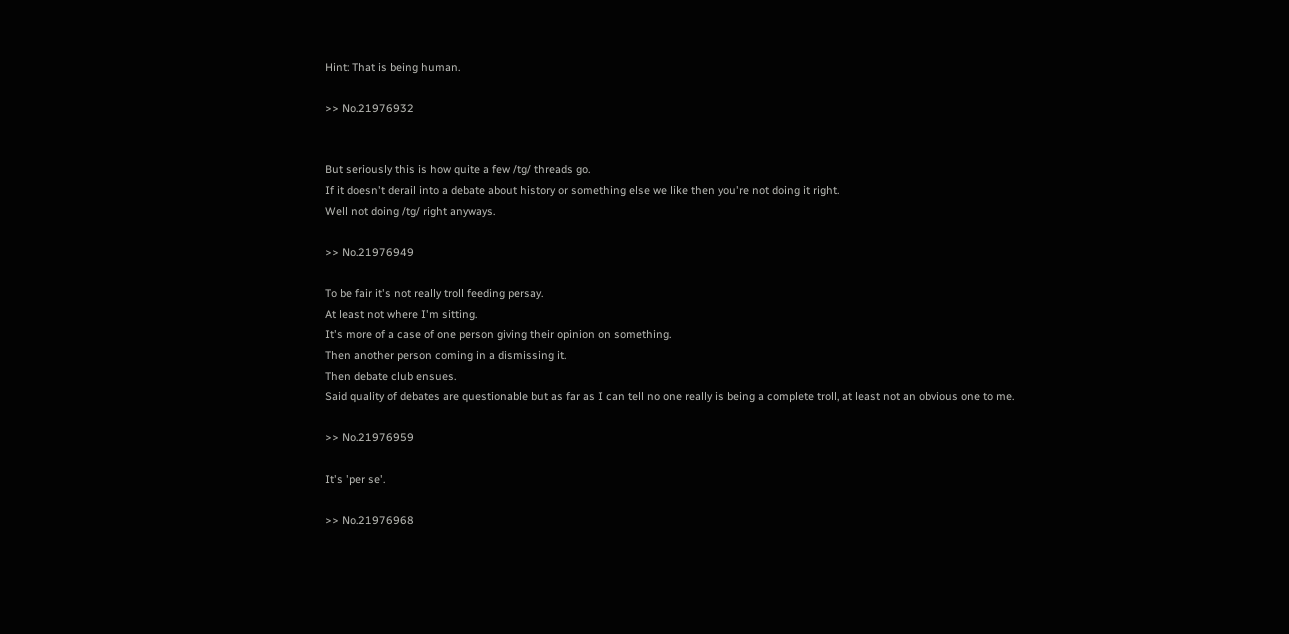Hint: That is being human.

>> No.21976932


But seriously this is how quite a few /tg/ threads go.
If it doesn't derail into a debate about history or something else we like then you're not doing it right.
Well not doing /tg/ right anyways.

>> No.21976949

To be fair it's not really troll feeding persay.
At least not where I'm sitting.
It's more of a case of one person giving their opinion on something.
Then another person coming in a dismissing it.
Then debate club ensues.
Said quality of debates are questionable but as far as I can tell no one really is being a complete troll, at least not an obvious one to me.

>> No.21976959

It's 'per se'.

>> No.21976968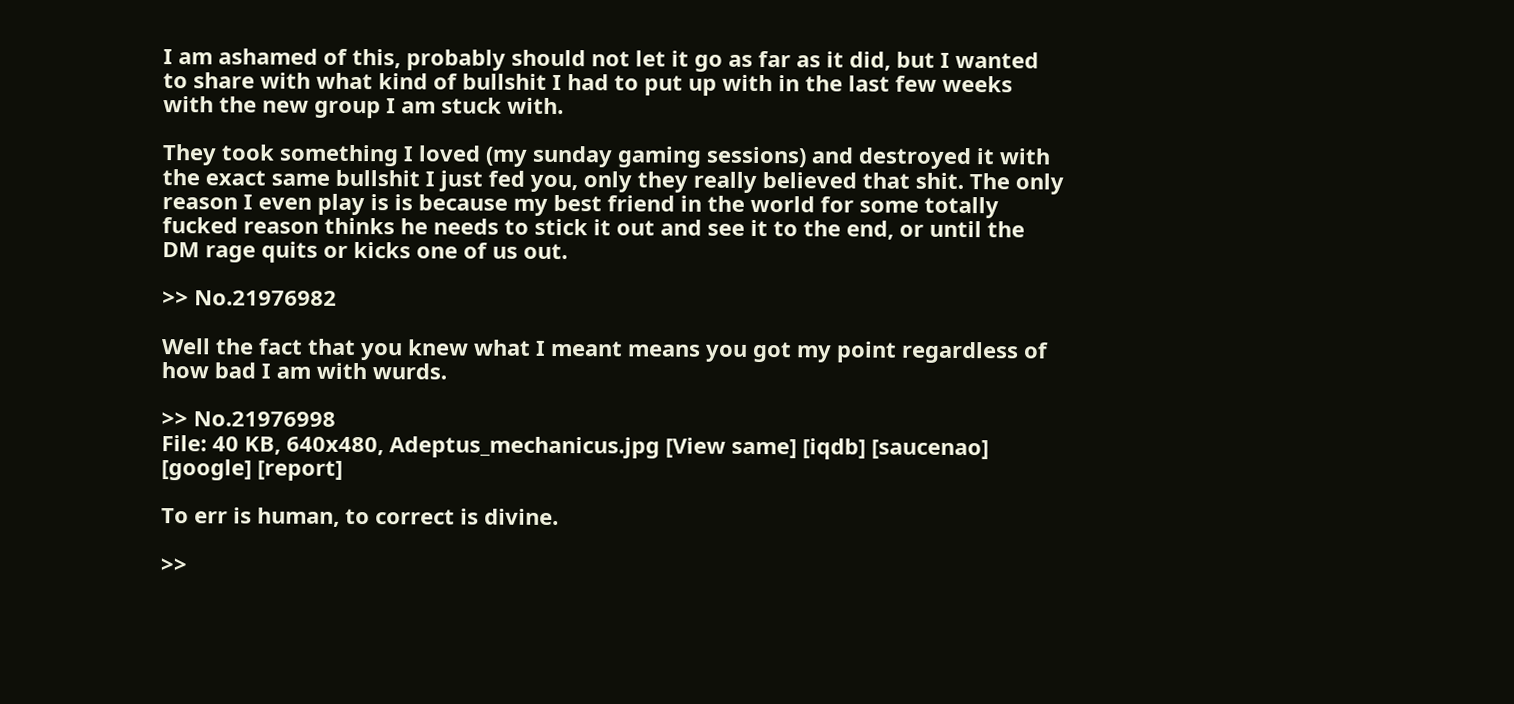I am ashamed of this, probably should not let it go as far as it did, but I wanted to share with what kind of bullshit I had to put up with in the last few weeks with the new group I am stuck with.

They took something I loved (my sunday gaming sessions) and destroyed it with the exact same bullshit I just fed you, only they really believed that shit. The only reason I even play is is because my best friend in the world for some totally fucked reason thinks he needs to stick it out and see it to the end, or until the DM rage quits or kicks one of us out.

>> No.21976982

Well the fact that you knew what I meant means you got my point regardless of how bad I am with wurds.

>> No.21976998
File: 40 KB, 640x480, Adeptus_mechanicus.jpg [View same] [iqdb] [saucenao] [google] [report]

To err is human, to correct is divine.

>>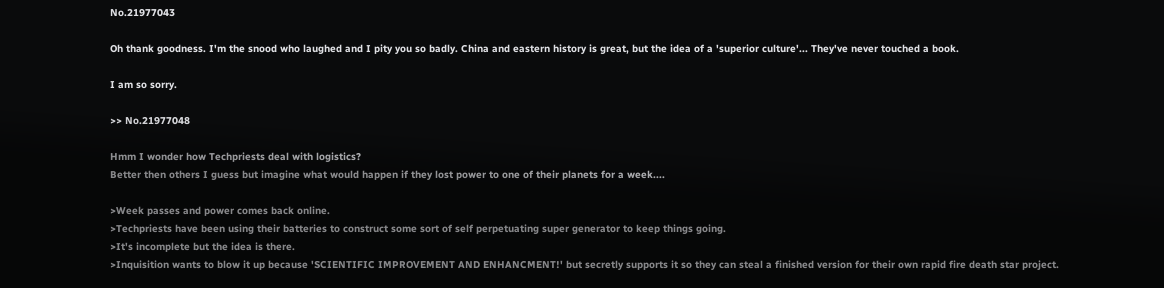No.21977043

Oh thank goodness. I'm the snood who laughed and I pity you so badly. China and eastern history is great, but the idea of a 'superior culture'... They've never touched a book.

I am so sorry.

>> No.21977048

Hmm I wonder how Techpriests deal with logistics?
Better then others I guess but imagine what would happen if they lost power to one of their planets for a week....

>Week passes and power comes back online.
>Techpriests have been using their batteries to construct some sort of self perpetuating super generator to keep things going.
>It's incomplete but the idea is there.
>Inquisition wants to blow it up because 'SCIENTIFIC IMPROVEMENT AND ENHANCMENT!' but secretly supports it so they can steal a finished version for their own rapid fire death star project.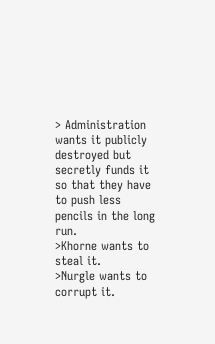> Administration wants it publicly destroyed but secretly funds it so that they have to push less pencils in the long run.
>Khorne wants to steal it.
>Nurgle wants to corrupt it.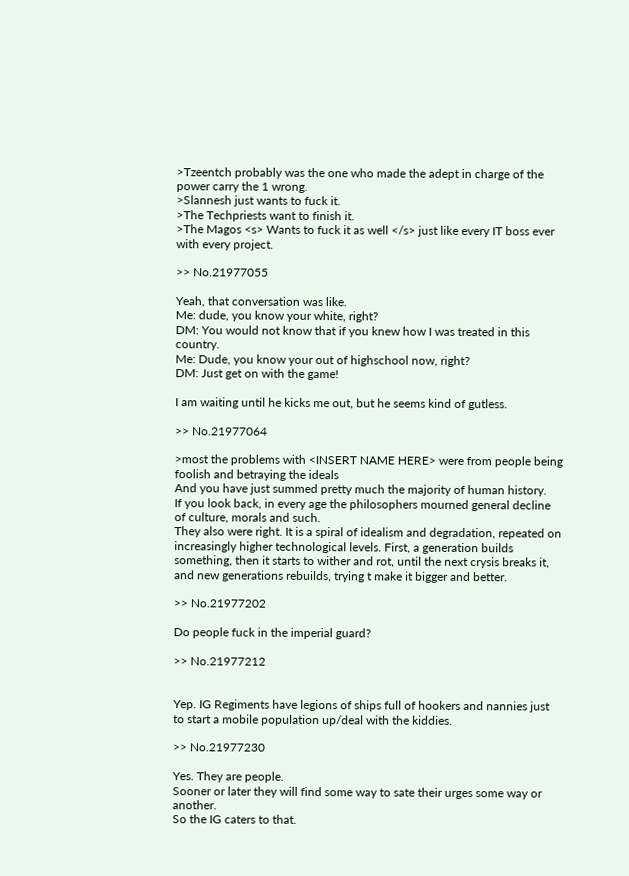>Tzeentch probably was the one who made the adept in charge of the power carry the 1 wrong.
>Slannesh just wants to fuck it.
>The Techpriests want to finish it.
>The Magos <s> Wants to fuck it as well </s> just like every IT boss ever with every project.

>> No.21977055

Yeah, that conversation was like.
Me: dude, you know your white, right?
DM: You would not know that if you knew how I was treated in this country.
Me: Dude, you know your out of highschool now, right?
DM: Just get on with the game!

I am waiting until he kicks me out, but he seems kind of gutless.

>> No.21977064

>most the problems with <INSERT NAME HERE> were from people being foolish and betraying the ideals
And you have just summed pretty much the majority of human history.
If you look back, in every age the philosophers mourned general decline of culture, morals and such.
They also were right. It is a spiral of idealism and degradation, repeated on increasingly higher technological levels. First, a generation builds something, then it starts to wither and rot, until the next crysis breaks it, and new generations rebuilds, trying t make it bigger and better.

>> No.21977202

Do people fuck in the imperial guard?

>> No.21977212


Yep. IG Regiments have legions of ships full of hookers and nannies just to start a mobile population up/deal with the kiddies.

>> No.21977230

Yes. They are people.
Sooner or later they will find some way to sate their urges some way or another.
So the IG caters to that.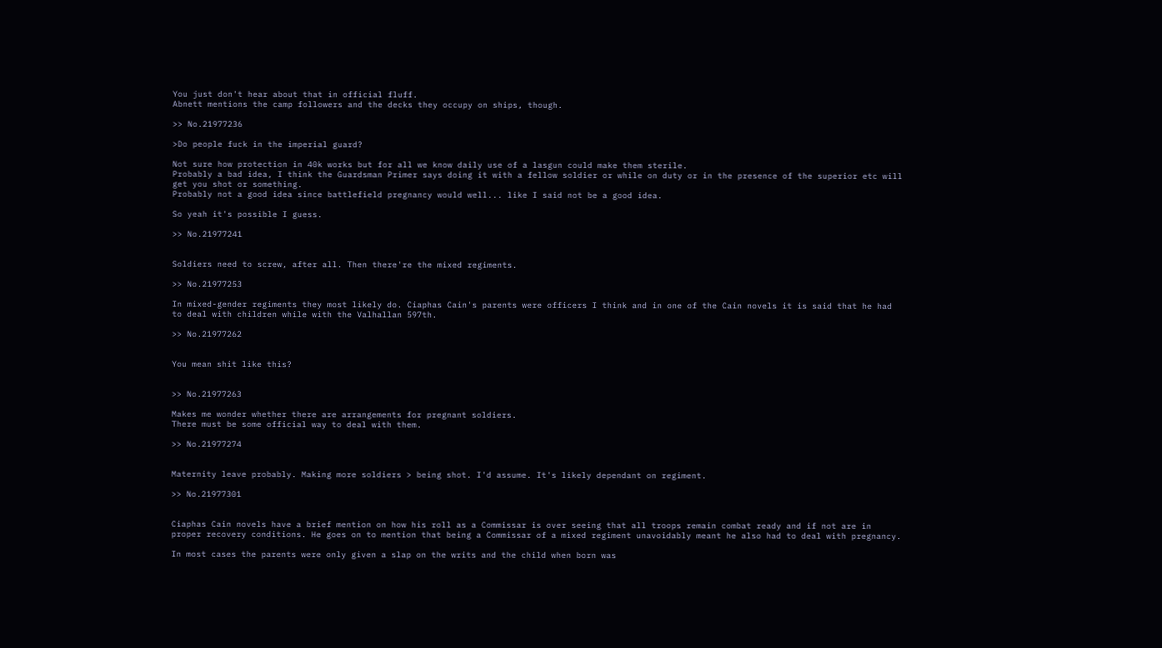You just don't hear about that in official fluff.
Abnett mentions the camp followers and the decks they occupy on ships, though.

>> No.21977236

>Do people fuck in the imperial guard?

Not sure how protection in 40k works but for all we know daily use of a lasgun could make them sterile.
Probably a bad idea, I think the Guardsman Primer says doing it with a fellow soldier or while on duty or in the presence of the superior etc will get you shot or something.
Probably not a good idea since battlefield pregnancy would well... like I said not be a good idea.

So yeah it's possible I guess.

>> No.21977241


Soldiers need to screw, after all. Then there're the mixed regiments.

>> No.21977253

In mixed-gender regiments they most likely do. Ciaphas Cain's parents were officers I think and in one of the Cain novels it is said that he had to deal with children while with the Valhallan 597th.

>> No.21977262


You mean shit like this?


>> No.21977263

Makes me wonder whether there are arrangements for pregnant soldiers.
There must be some official way to deal with them.

>> No.21977274


Maternity leave probably. Making more soldiers > being shot. I'd assume. It's likely dependant on regiment.

>> No.21977301


Ciaphas Cain novels have a brief mention on how his roll as a Commissar is over seeing that all troops remain combat ready and if not are in proper recovery conditions. He goes on to mention that being a Commissar of a mixed regiment unavoidably meant he also had to deal with pregnancy.

In most cases the parents were only given a slap on the writs and the child when born was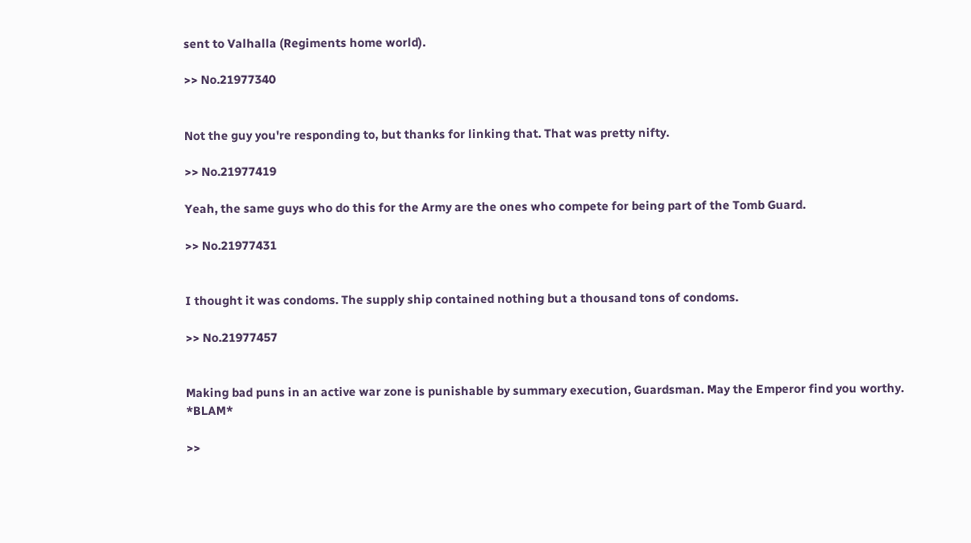sent to Valhalla (Regiments home world).

>> No.21977340


Not the guy you're responding to, but thanks for linking that. That was pretty nifty.

>> No.21977419

Yeah, the same guys who do this for the Army are the ones who compete for being part of the Tomb Guard.

>> No.21977431


I thought it was condoms. The supply ship contained nothing but a thousand tons of condoms.

>> No.21977457


Making bad puns in an active war zone is punishable by summary execution, Guardsman. May the Emperor find you worthy. *BLAM*

>>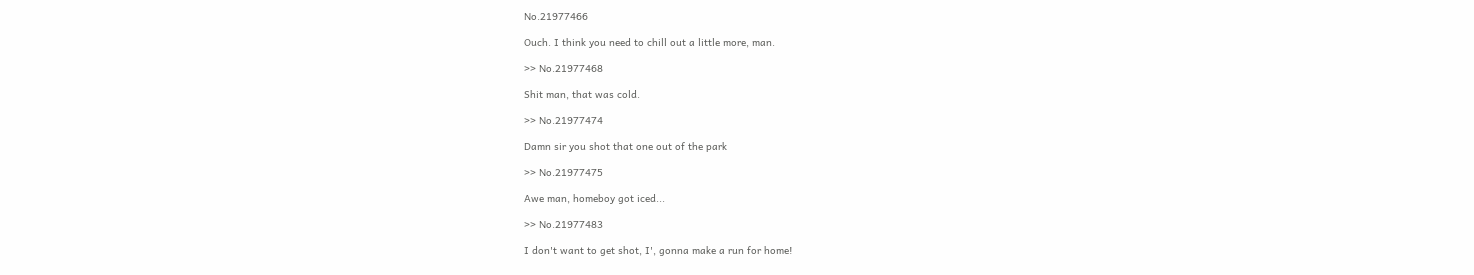No.21977466

Ouch. I think you need to chill out a little more, man.

>> No.21977468

Shit man, that was cold.

>> No.21977474

Damn sir you shot that one out of the park

>> No.21977475

Awe man, homeboy got iced...

>> No.21977483

I don't want to get shot, I', gonna make a run for home!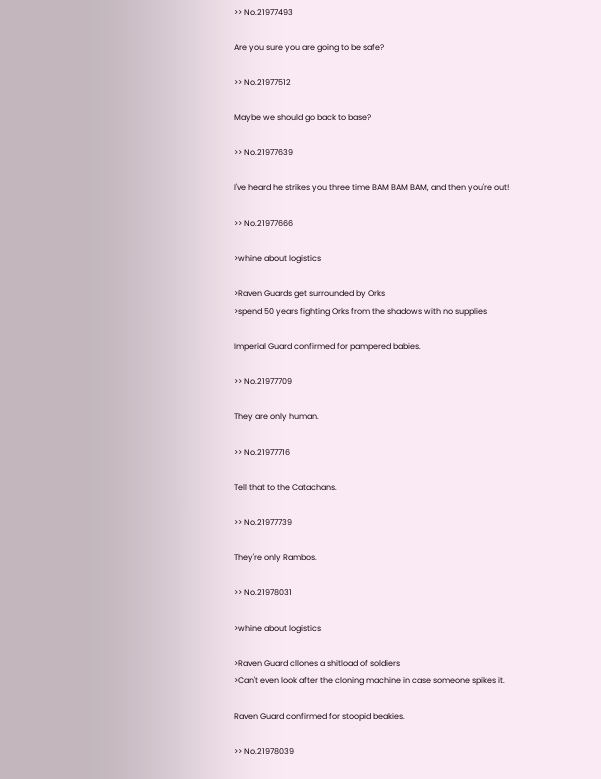>> No.21977493

Are you sure you are going to be safe?

>> No.21977512

Maybe we should go back to base?

>> No.21977639

I've heard he strikes you three time BAM BAM BAM, and then you're out!

>> No.21977666

>whine about logistics

>Raven Guards get surrounded by Orks
>spend 50 years fighting Orks from the shadows with no supplies

Imperial Guard confirmed for pampered babies.

>> No.21977709

They are only human.

>> No.21977716

Tell that to the Catachans.

>> No.21977739

They're only Rambos.

>> No.21978031

>whine about logistics

>Raven Guard cllones a shitload of soldiers
>Can't even look after the cloning machine in case someone spikes it.

Raven Guard confirmed for stoopid beakies.

>> No.21978039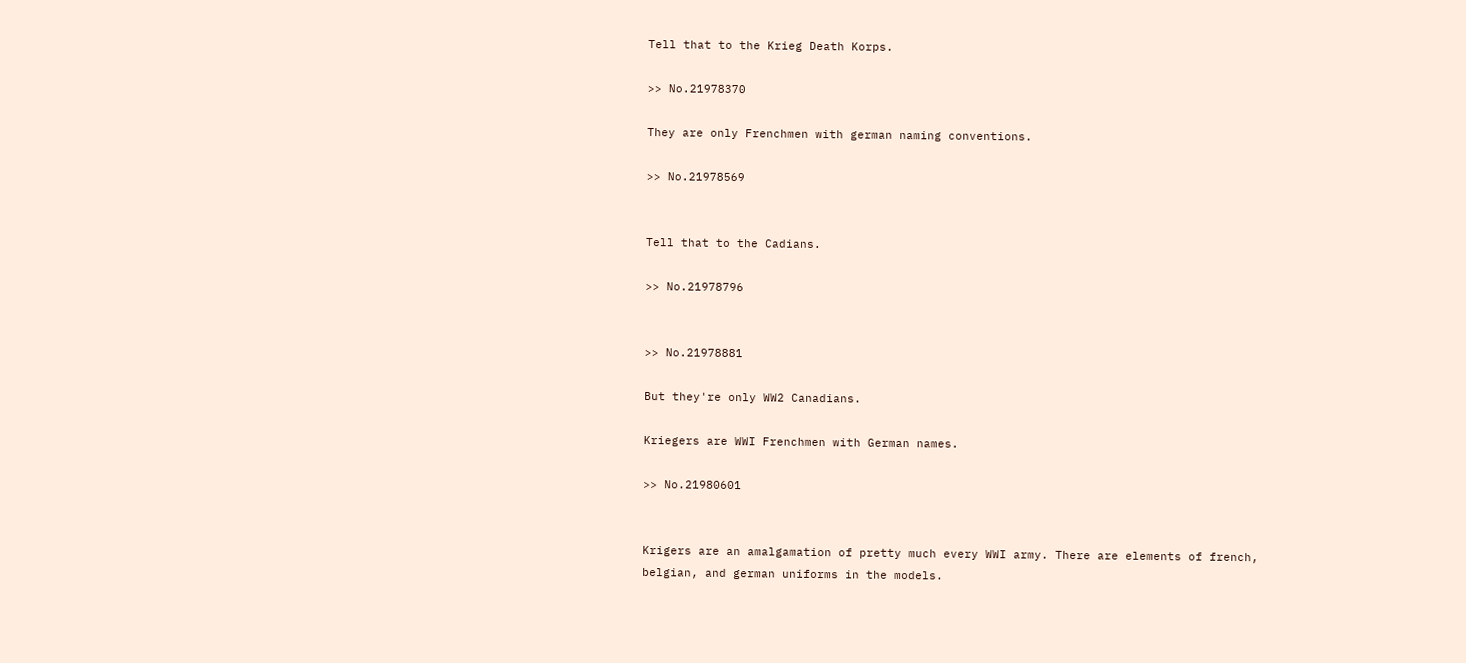Tell that to the Krieg Death Korps.

>> No.21978370

They are only Frenchmen with german naming conventions.

>> No.21978569


Tell that to the Cadians.

>> No.21978796


>> No.21978881

But they're only WW2 Canadians.

Kriegers are WWI Frenchmen with German names.

>> No.21980601


Krigers are an amalgamation of pretty much every WWI army. There are elements of french, belgian, and german uniforms in the models.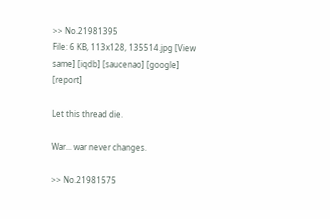>> No.21981395
File: 6 KB, 113x128, 135514.jpg [View same] [iqdb] [saucenao] [google] [report]

Let this thread die.

War... war never changes.

>> No.21981575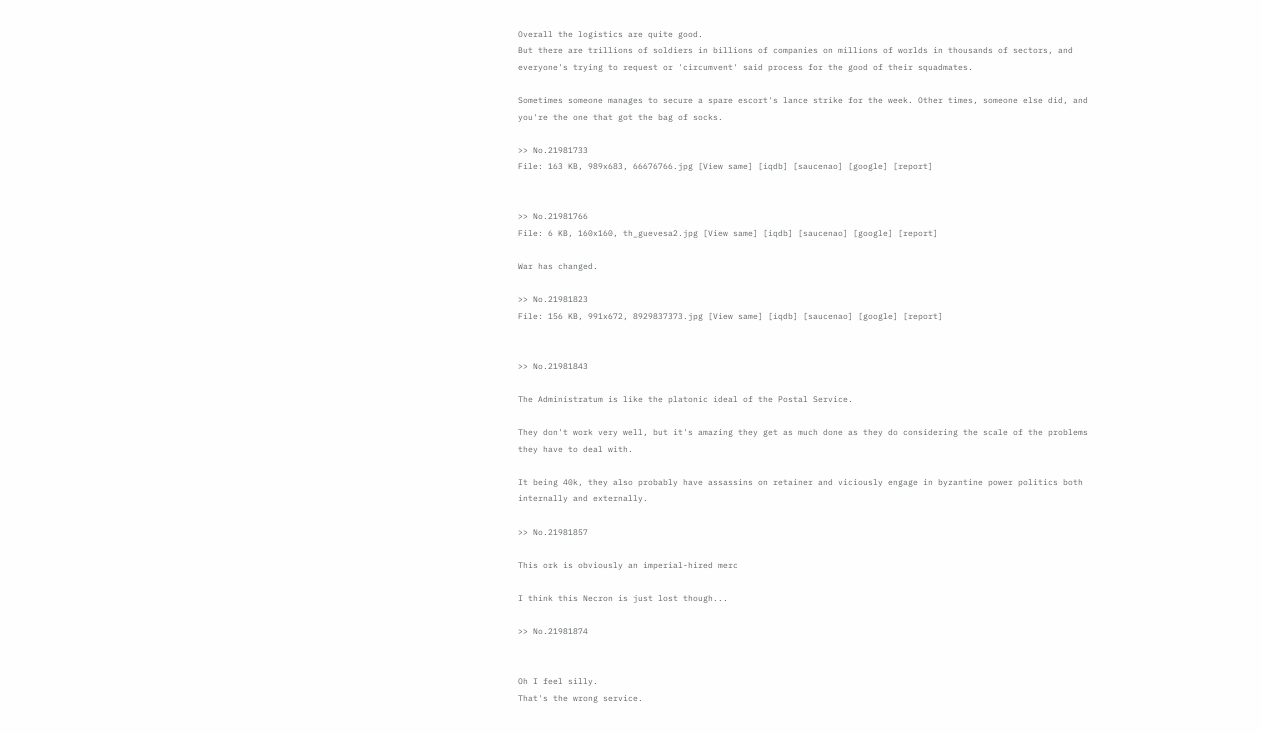Overall the logistics are quite good.
But there are trillions of soldiers in billions of companies on millions of worlds in thousands of sectors, and everyone's trying to request or 'circumvent' said process for the good of their squadmates.

Sometimes someone manages to secure a spare escort's lance strike for the week. Other times, someone else did, and you're the one that got the bag of socks.

>> No.21981733
File: 163 KB, 989x683, 66676766.jpg [View same] [iqdb] [saucenao] [google] [report]


>> No.21981766
File: 6 KB, 160x160, th_guevesa2.jpg [View same] [iqdb] [saucenao] [google] [report]

War has changed.

>> No.21981823
File: 156 KB, 991x672, 8929837373.jpg [View same] [iqdb] [saucenao] [google] [report]


>> No.21981843

The Administratum is like the platonic ideal of the Postal Service.

They don't work very well, but it's amazing they get as much done as they do considering the scale of the problems they have to deal with.

It being 40k, they also probably have assassins on retainer and viciously engage in byzantine power politics both internally and externally.

>> No.21981857

This ork is obviously an imperial-hired merc

I think this Necron is just lost though...

>> No.21981874


Oh I feel silly.
That's the wrong service.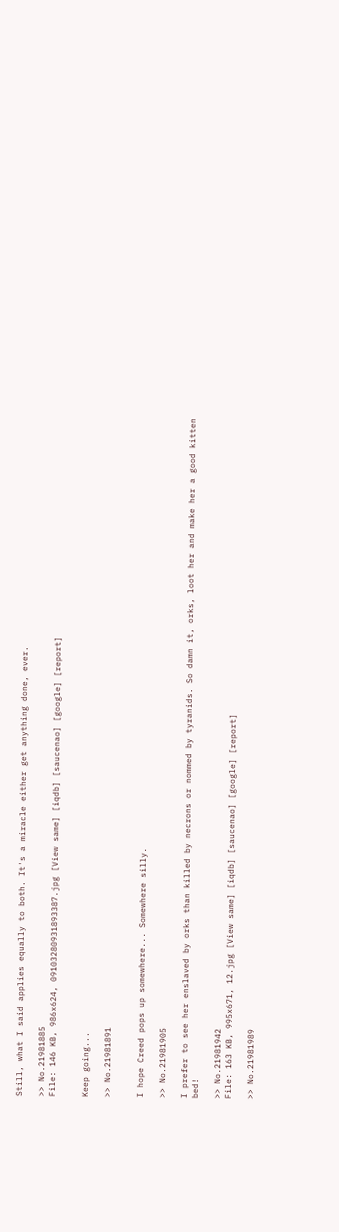Still, what I said applies equally to both. It's a miracle either get anything done, ever.

>> No.21981885
File: 146 KB, 986x624, 09103280931893387.jpg [View same] [iqdb] [saucenao] [google] [report]


Keep going...

>> No.21981891


I hope Creed pops up somewhere... Somewhere silly.

>> No.21981905

I prefer to see her enslaved by orks than killed by necrons or nommed by tyranids. So damn it, orks, loot her and make her a good kitten bed!

>> No.21981942
File: 163 KB, 995x671, 12.jpg [View same] [iqdb] [saucenao] [google] [report]

>> No.21981989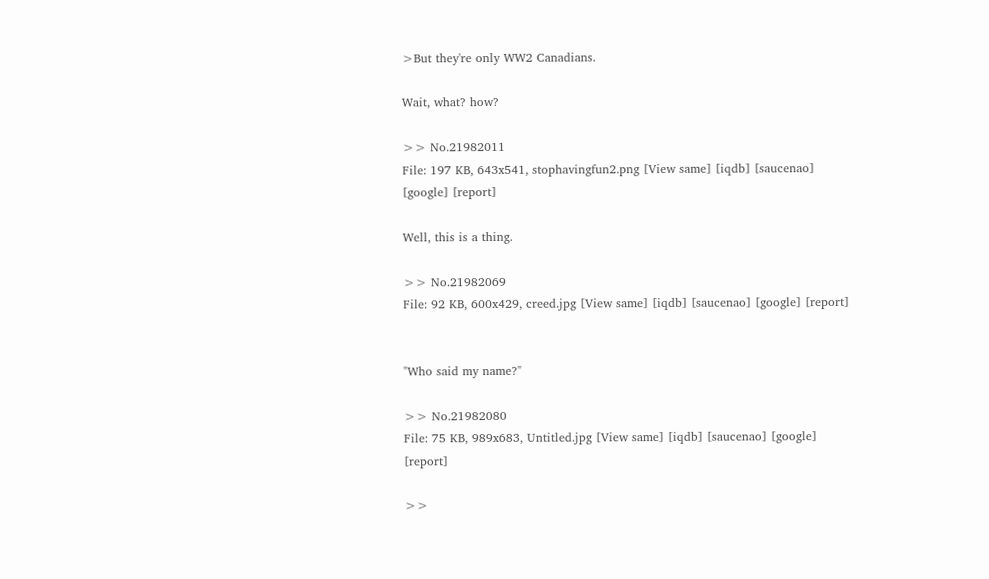>But they're only WW2 Canadians.

Wait, what? how?

>> No.21982011
File: 197 KB, 643x541, stophavingfun2.png [View same] [iqdb] [saucenao] [google] [report]

Well, this is a thing.

>> No.21982069
File: 92 KB, 600x429, creed.jpg [View same] [iqdb] [saucenao] [google] [report]


"Who said my name?"

>> No.21982080
File: 75 KB, 989x683, Untitled.jpg [View same] [iqdb] [saucenao] [google] [report]

>>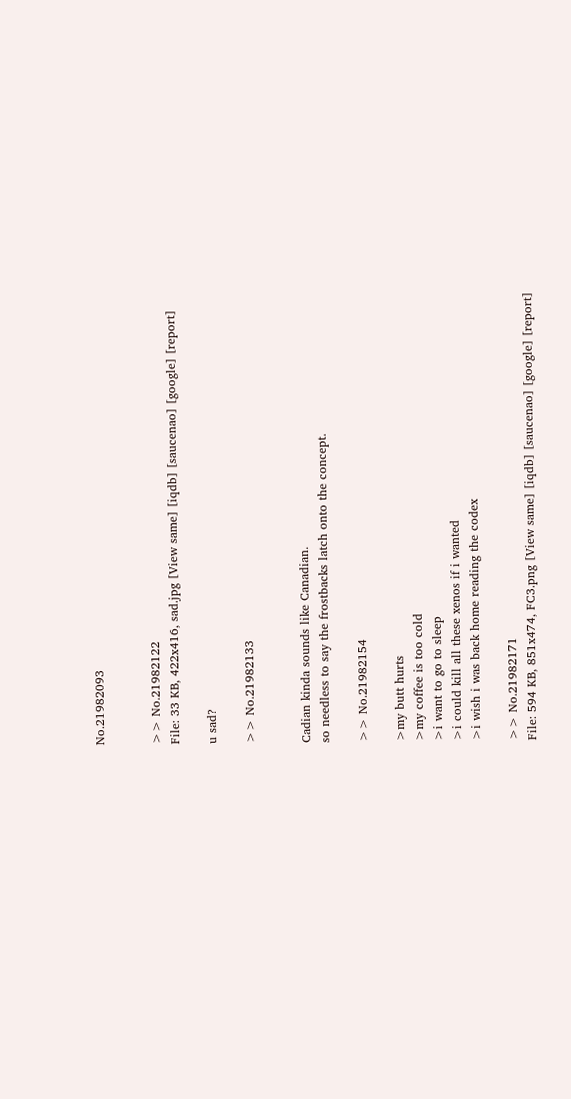No.21982093


>> No.21982122
File: 33 KB, 422x416, sad.jpg [View same] [iqdb] [saucenao] [google] [report]

u sad?

>> No.21982133


Cadian kinda sounds like Canadian.
so needless to say the frostbacks latch onto the concept.

>> No.21982154

>my butt hurts
>my coffee is too cold
>i want to go to sleep
>i could kill all these xenos if i wanted
>i wish i was back home reading the codex

>> No.21982171
File: 594 KB, 851x474, FC3.png [View same] [iqdb] [saucenao] [google] [report]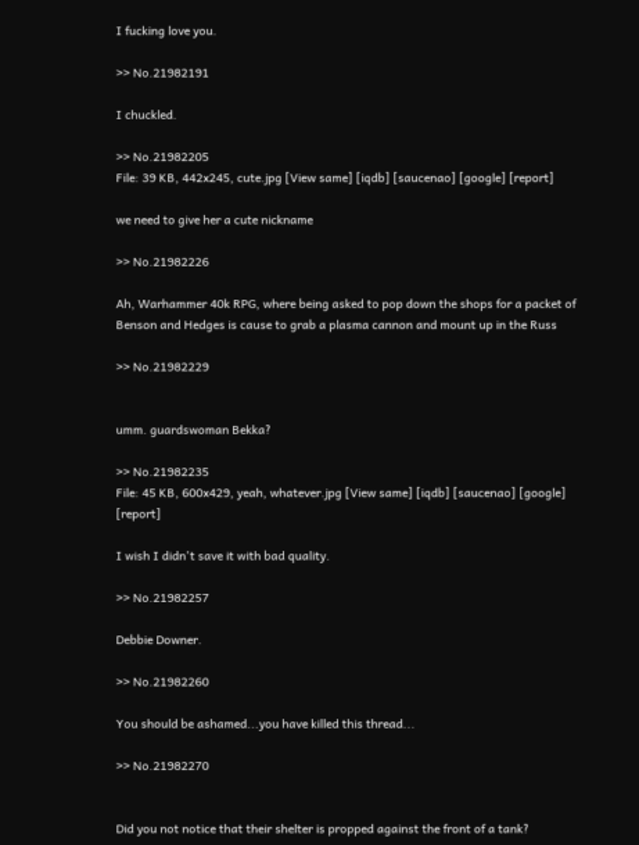I fucking love you.

>> No.21982191

I chuckled.

>> No.21982205
File: 39 KB, 442x245, cute.jpg [View same] [iqdb] [saucenao] [google] [report]

we need to give her a cute nickname

>> No.21982226

Ah, Warhammer 40k RPG, where being asked to pop down the shops for a packet of Benson and Hedges is cause to grab a plasma cannon and mount up in the Russ

>> No.21982229


umm. guardswoman Bekka?

>> No.21982235
File: 45 KB, 600x429, yeah, whatever.jpg [View same] [iqdb] [saucenao] [google] [report]

I wish I didn't save it with bad quality.

>> No.21982257

Debbie Downer.

>> No.21982260

You should be ashamed...you have killed this thread...

>> No.21982270


Did you not notice that their shelter is propped against the front of a tank?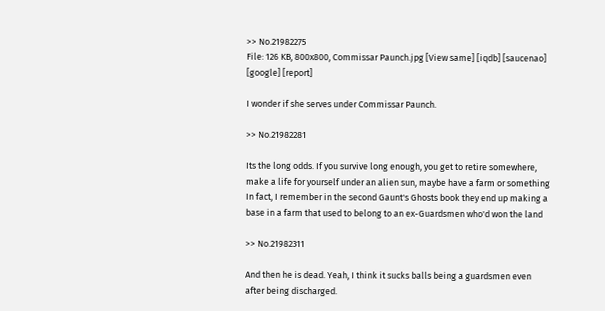>> No.21982275
File: 126 KB, 800x800, Commissar Paunch.jpg [View same] [iqdb] [saucenao] [google] [report]

I wonder if she serves under Commissar Paunch.

>> No.21982281

Its the long odds. If you survive long enough, you get to retire somewhere, make a life for yourself under an alien sun, maybe have a farm or something
In fact, I remember in the second Gaunt's Ghosts book they end up making a base in a farm that used to belong to an ex-Guardsmen who'd won the land

>> No.21982311

And then he is dead. Yeah, I think it sucks balls being a guardsmen even after being discharged.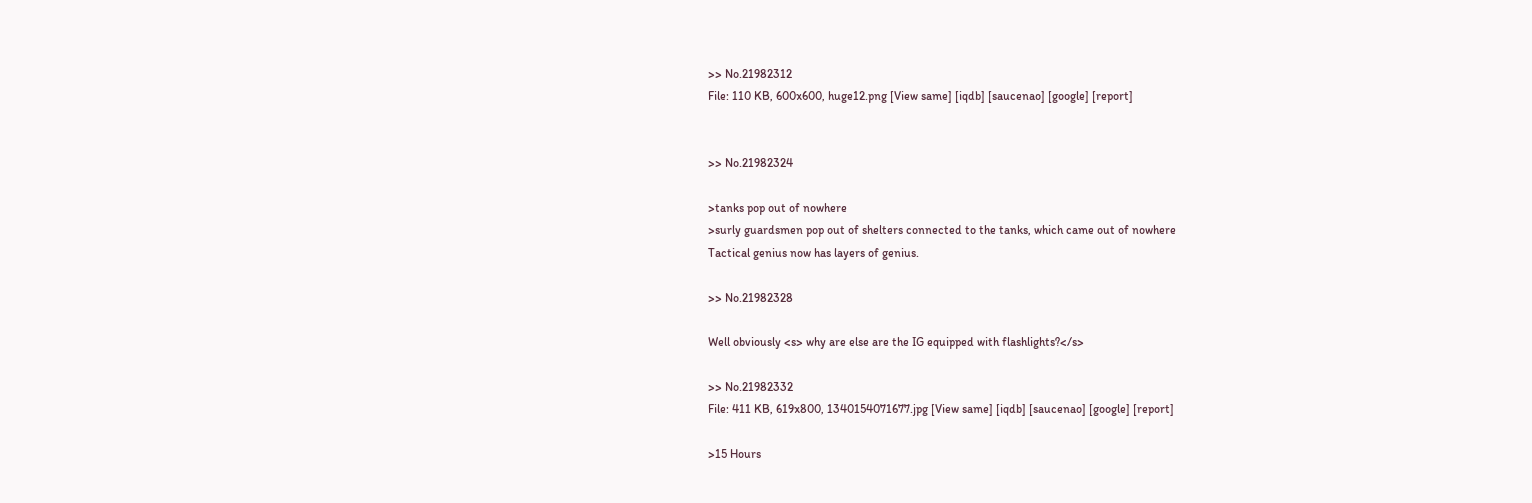>> No.21982312
File: 110 KB, 600x600, huge12.png [View same] [iqdb] [saucenao] [google] [report]


>> No.21982324

>tanks pop out of nowhere
>surly guardsmen pop out of shelters connected to the tanks, which came out of nowhere
Tactical genius now has layers of genius.

>> No.21982328

Well obviously <s> why are else are the IG equipped with flashlights?</s>

>> No.21982332
File: 411 KB, 619x800, 1340154071677.jpg [View same] [iqdb] [saucenao] [google] [report]

>15 Hours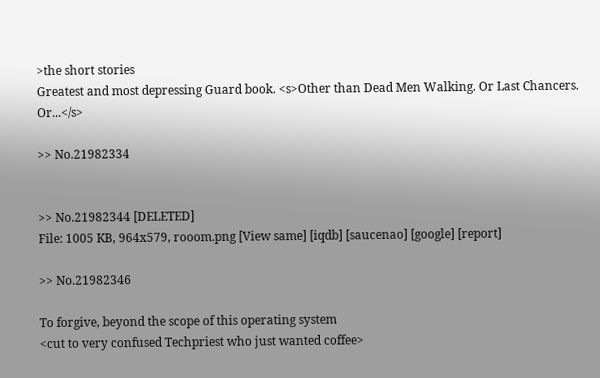>the short stories
Greatest and most depressing Guard book. <s>Other than Dead Men Walking. Or Last Chancers. Or...</s>

>> No.21982334


>> No.21982344 [DELETED]
File: 1005 KB, 964x579, rooom.png [View same] [iqdb] [saucenao] [google] [report]

>> No.21982346

To forgive, beyond the scope of this operating system
<cut to very confused Techpriest who just wanted coffee>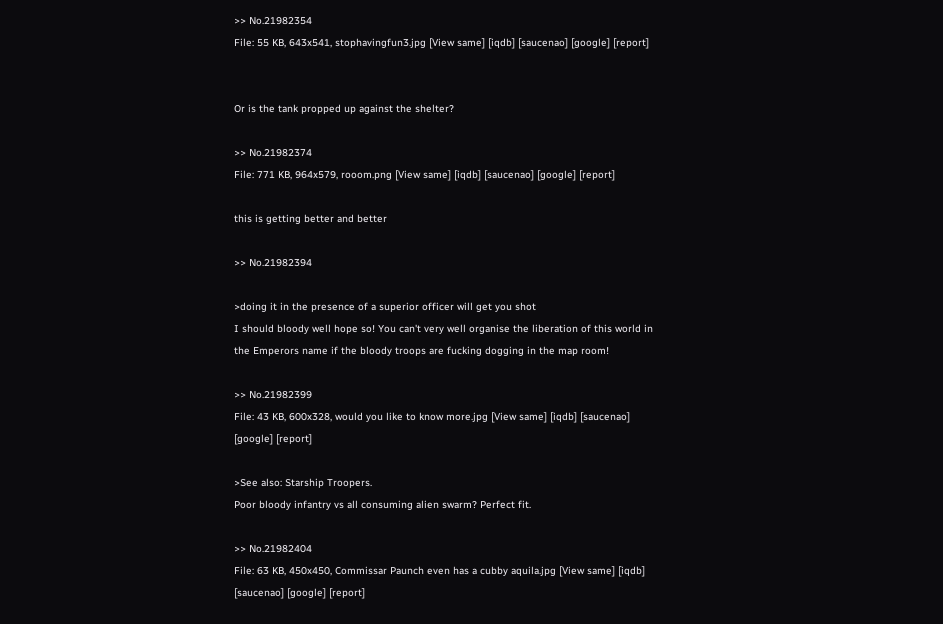>> No.21982354
File: 55 KB, 643x541, stophavingfun3.jpg [View same] [iqdb] [saucenao] [google] [report]


Or is the tank propped up against the shelter?

>> No.21982374
File: 771 KB, 964x579, rooom.png [View same] [iqdb] [saucenao] [google] [report]

this is getting better and better

>> No.21982394

>doing it in the presence of a superior officer will get you shot
I should bloody well hope so! You can't very well organise the liberation of this world in the Emperors name if the bloody troops are fucking dogging in the map room!

>> No.21982399
File: 43 KB, 600x328, would you like to know more.jpg [View same] [iqdb] [saucenao] [google] [report]

>See also: Starship Troopers.
Poor bloody infantry vs all consuming alien swarm? Perfect fit.

>> No.21982404
File: 63 KB, 450x450, Commissar Paunch even has a cubby aquila.jpg [View same] [iqdb] [saucenao] [google] [report]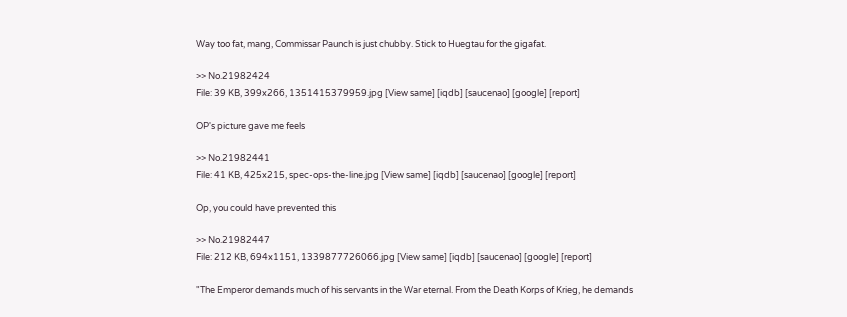Way too fat, mang, Commissar Paunch is just chubby. Stick to Huegtau for the gigafat.

>> No.21982424
File: 39 KB, 399x266, 1351415379959.jpg [View same] [iqdb] [saucenao] [google] [report]

OP's picture gave me feels

>> No.21982441
File: 41 KB, 425x215, spec-ops-the-line.jpg [View same] [iqdb] [saucenao] [google] [report]

Op, you could have prevented this

>> No.21982447
File: 212 KB, 694x1151, 1339877726066.jpg [View same] [iqdb] [saucenao] [google] [report]

"The Emperor demands much of his servants in the War eternal. From the Death Korps of Krieg, he demands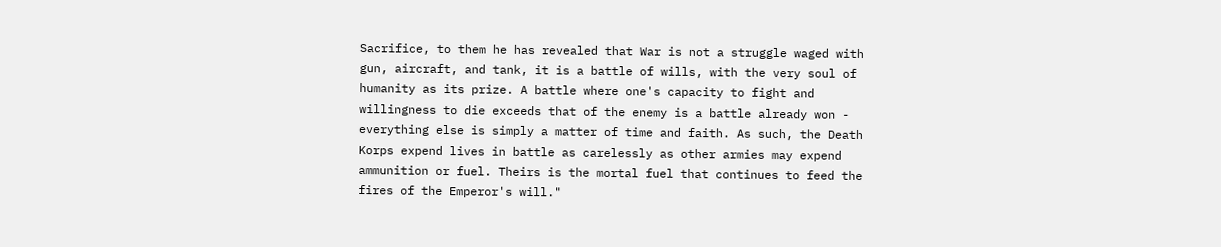Sacrifice, to them he has revealed that War is not a struggle waged with gun, aircraft, and tank, it is a battle of wills, with the very soul of humanity as its prize. A battle where one's capacity to fight and willingness to die exceeds that of the enemy is a battle already won - everything else is simply a matter of time and faith. As such, the Death Korps expend lives in battle as carelessly as other armies may expend ammunition or fuel. Theirs is the mortal fuel that continues to feed the fires of the Emperor's will."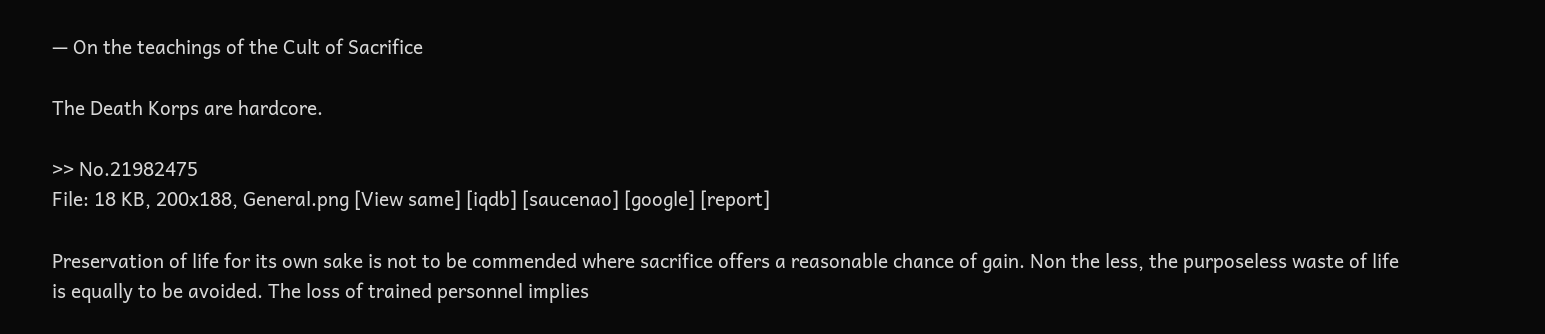— On the teachings of the Cult of Sacrifice

The Death Korps are hardcore.

>> No.21982475
File: 18 KB, 200x188, General.png [View same] [iqdb] [saucenao] [google] [report]

Preservation of life for its own sake is not to be commended where sacrifice offers a reasonable chance of gain. Non the less, the purposeless waste of life is equally to be avoided. The loss of trained personnel implies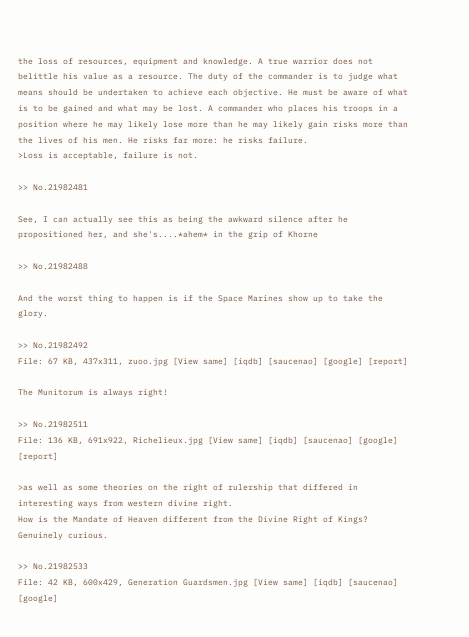the loss of resources, equipment and knowledge. A true warrior does not belittle his value as a resource. The duty of the commander is to judge what means should be undertaken to achieve each objective. He must be aware of what is to be gained and what may be lost. A commander who places his troops in a position where he may likely lose more than he may likely gain risks more than the lives of his men. He risks far more: he risks failure.
>Loss is acceptable, failure is not.

>> No.21982481

See, I can actually see this as being the awkward silence after he propositioned her, and she's....*ahem* in the grip of Khorne

>> No.21982488

And the worst thing to happen is if the Space Marines show up to take the glory.

>> No.21982492
File: 67 KB, 437x311, zuoo.jpg [View same] [iqdb] [saucenao] [google] [report]

The Munitorum is always right!

>> No.21982511
File: 136 KB, 691x922, Richelieux.jpg [View same] [iqdb] [saucenao] [google] [report]

>as well as some theories on the right of rulership that differed in interesting ways from western divine right.
How is the Mandate of Heaven different from the Divine Right of Kings? Genuinely curious.

>> No.21982533
File: 42 KB, 600x429, Generation Guardsmen.jpg [View same] [iqdb] [saucenao] [google]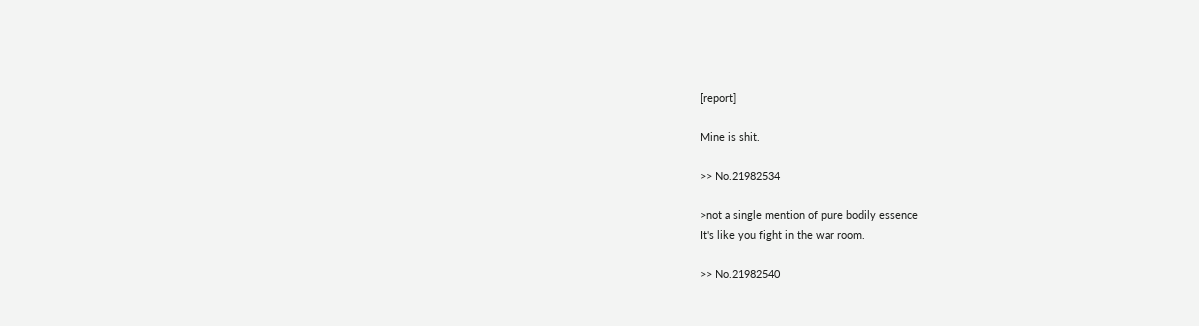[report]

Mine is shit.

>> No.21982534

>not a single mention of pure bodily essence
It's like you fight in the war room.

>> No.21982540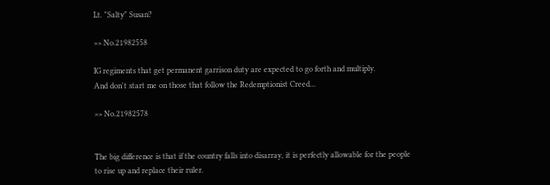Lt. "Salty" Susan?

>> No.21982558

IG regiments that get permanent garrison duty are expected to go forth and multiply.
And don't start me on those that follow the Redemptionist Creed...

>> No.21982578


The big difference is that if the country falls into disarray, it is perfectly allowable for the people to rise up and replace their ruler.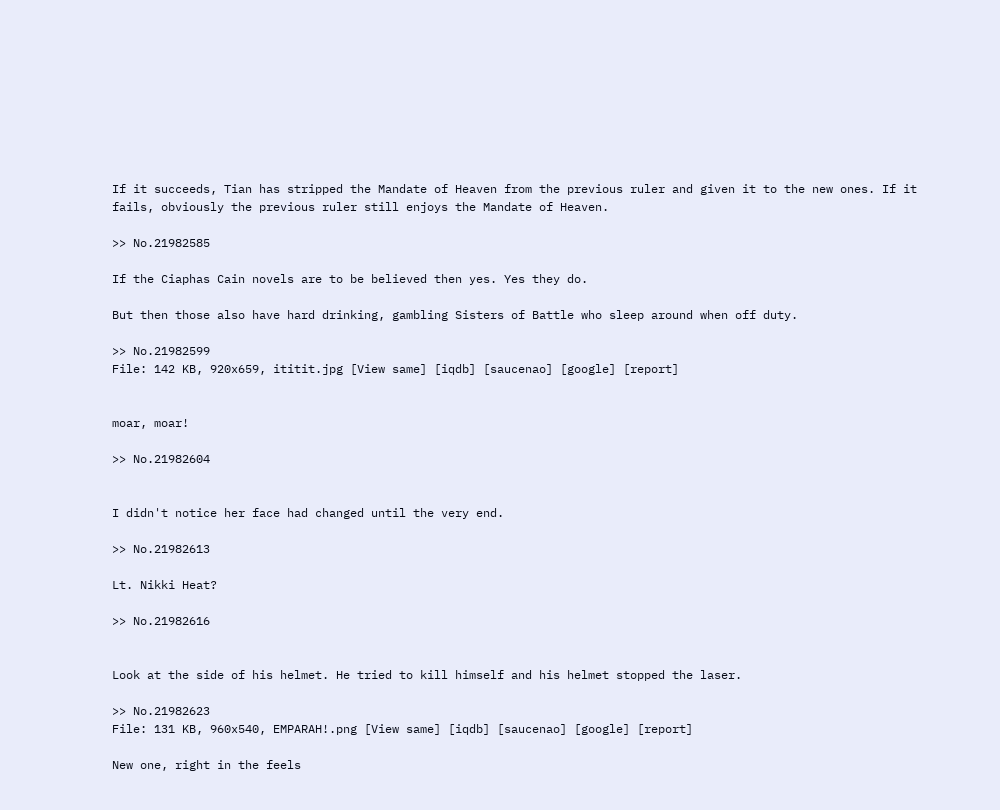If it succeeds, Tian has stripped the Mandate of Heaven from the previous ruler and given it to the new ones. If it fails, obviously the previous ruler still enjoys the Mandate of Heaven.

>> No.21982585

If the Ciaphas Cain novels are to be believed then yes. Yes they do.

But then those also have hard drinking, gambling Sisters of Battle who sleep around when off duty.

>> No.21982599
File: 142 KB, 920x659, ititit.jpg [View same] [iqdb] [saucenao] [google] [report]


moar, moar!

>> No.21982604


I didn't notice her face had changed until the very end.

>> No.21982613

Lt. Nikki Heat?

>> No.21982616


Look at the side of his helmet. He tried to kill himself and his helmet stopped the laser.

>> No.21982623
File: 131 KB, 960x540, EMPARAH!.png [View same] [iqdb] [saucenao] [google] [report]

New one, right in the feels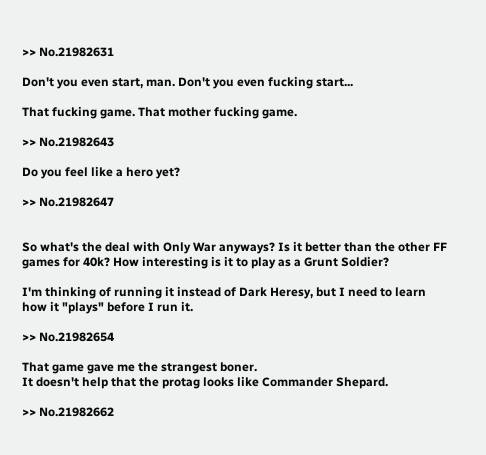>> No.21982631

Don't you even start, man. Don't you even fucking start...

That fucking game. That mother fucking game.

>> No.21982643

Do you feel like a hero yet?

>> No.21982647


So what's the deal with Only War anyways? Is it better than the other FF games for 40k? How interesting is it to play as a Grunt Soldier?

I'm thinking of running it instead of Dark Heresy, but I need to learn how it "plays" before I run it.

>> No.21982654

That game gave me the strangest boner.
It doesn't help that the protag looks like Commander Shepard.

>> No.21982662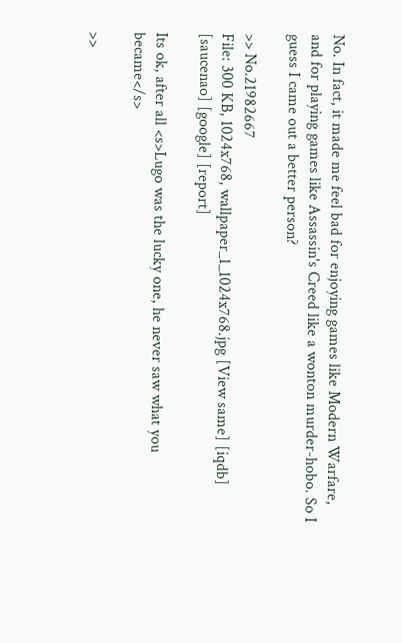No. In fact, it made me feel bad for enjoying games like Modern Warfare, and for playing games like Assassin's Creed like a wonton murder-hobo. So I guess I came out a better person?

>> No.21982667
File: 300 KB, 1024x768, wallpaper_1_1024x768.jpg [View same] [iqdb] [saucenao] [google] [report]

Its ok, after all <s>Lugo was the lucky one, he never saw what you became</s>

>>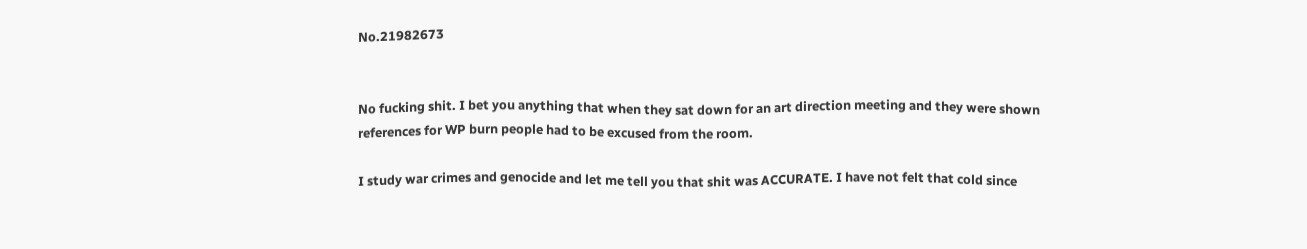No.21982673


No fucking shit. I bet you anything that when they sat down for an art direction meeting and they were shown references for WP burn people had to be excused from the room.

I study war crimes and genocide and let me tell you that shit was ACCURATE. I have not felt that cold since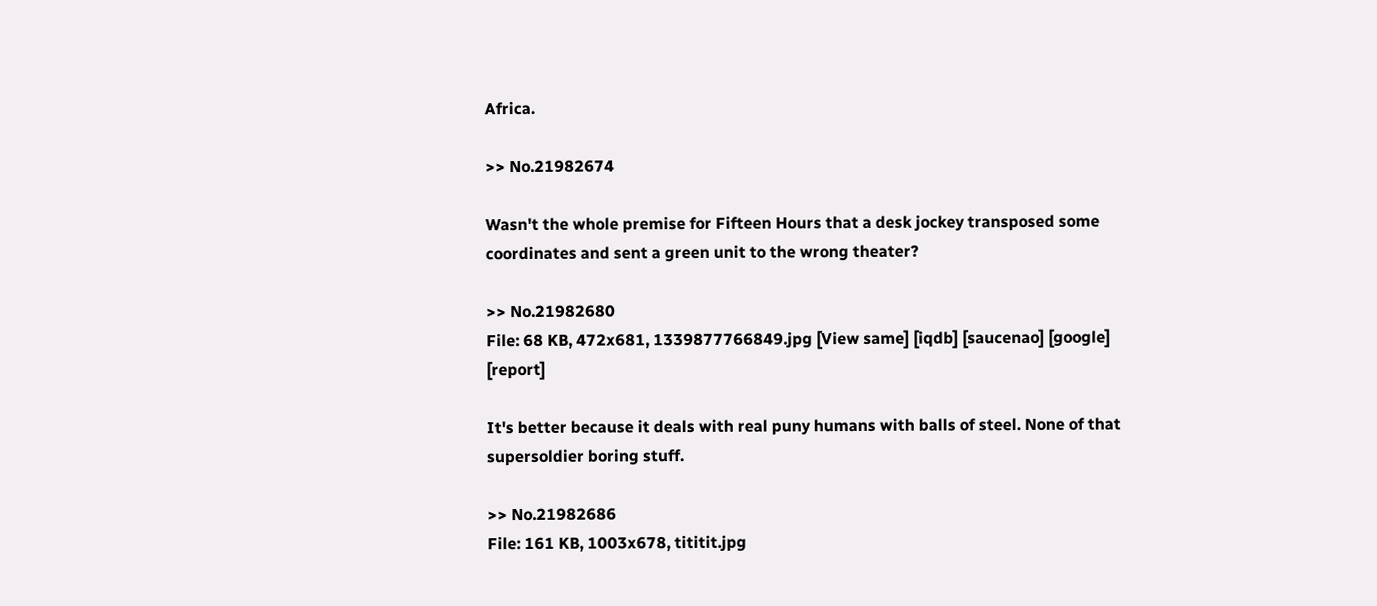Africa.

>> No.21982674

Wasn't the whole premise for Fifteen Hours that a desk jockey transposed some coordinates and sent a green unit to the wrong theater?

>> No.21982680
File: 68 KB, 472x681, 1339877766849.jpg [View same] [iqdb] [saucenao] [google] [report]

It's better because it deals with real puny humans with balls of steel. None of that supersoldier boring stuff.

>> No.21982686
File: 161 KB, 1003x678, tititit.jpg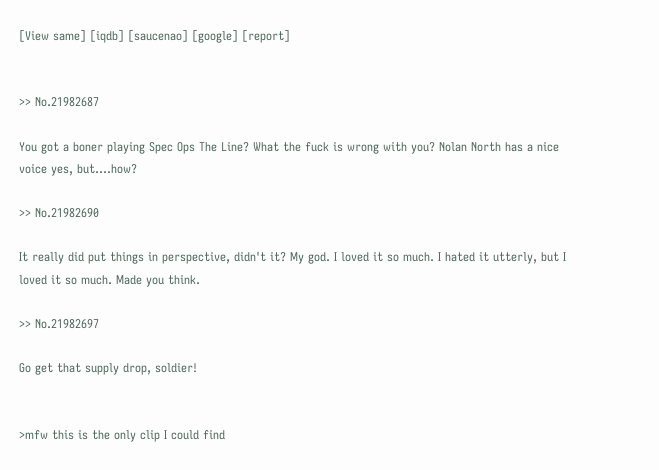[View same] [iqdb] [saucenao] [google] [report]


>> No.21982687

You got a boner playing Spec Ops The Line? What the fuck is wrong with you? Nolan North has a nice voice yes, but....how?

>> No.21982690

It really did put things in perspective, didn't it? My god. I loved it so much. I hated it utterly, but I loved it so much. Made you think.

>> No.21982697

Go get that supply drop, soldier!


>mfw this is the only clip I could find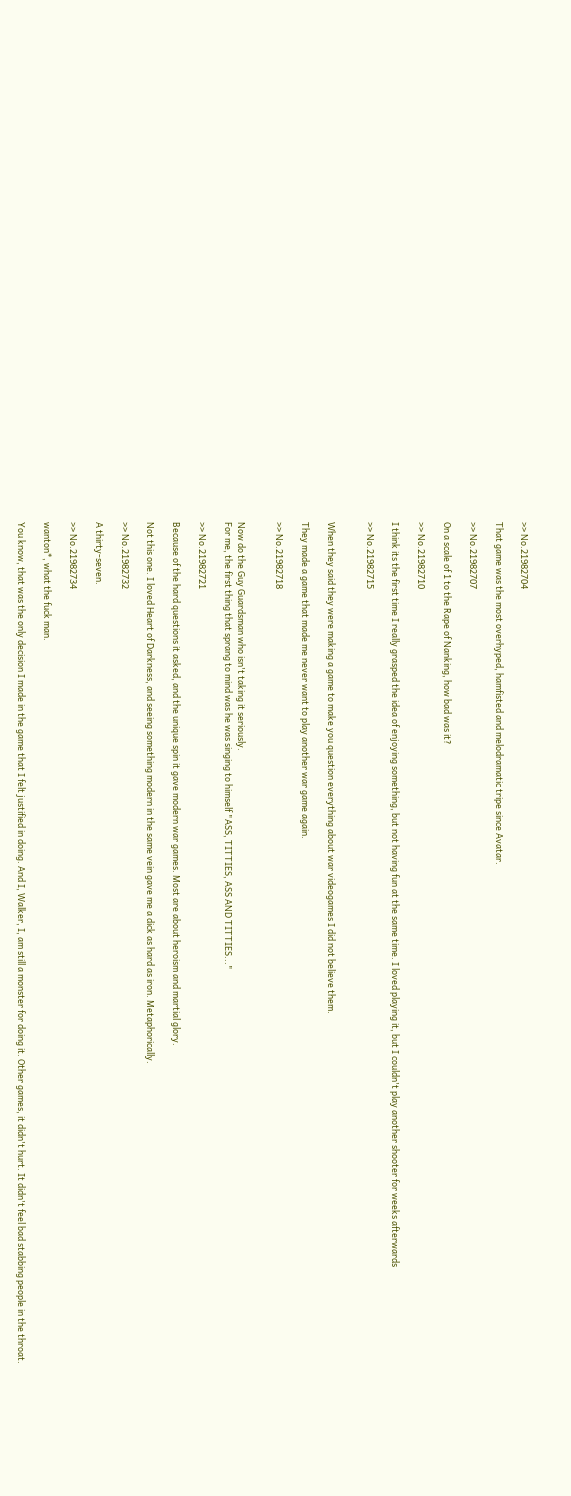>> No.21982704

That game was the most overhyped, hamfisted and melodramatic tripe since Avatar.

>> No.21982707

On a scale of 1 to the Rape of Nanking, how bad was it?

>> No.21982710

I think its the first time I really grasped the idea of enjoying something, but not having fun at the same time. I loved playing it, but I couldn't play another shooter for weeks afterwards

>> No.21982715


When they said they were making a game to make you question everything about war videogames I did not believe them.

They made a game that made me never want to play another war game again.

>> No.21982718


Now do the Guy Guardsman who isn't taking it seriously.
For me, the first thing that sprang to mind was he was singing to himself "ASS, TITTIES, ASS AND TITTIES..."

>> No.21982721

Because of the hard questions it asked, and the unique spin it gave modern war games. Most are about heroism and martial glory.

Not this one. I loved Heart of Darkness, and seeing something modern in the same vein gave me a dick as hard as iron. Metaphorically.

>> No.21982732

A thirty-seven.

>> No.21982734

wanton*, what the fuck man.

You know, that was the only decision I made in the game that I felt justified in doing. And I, Walker, I, am still a monster for doing it. Other games, it didn't hurt. It didn't feel bad stabbing people in the throat.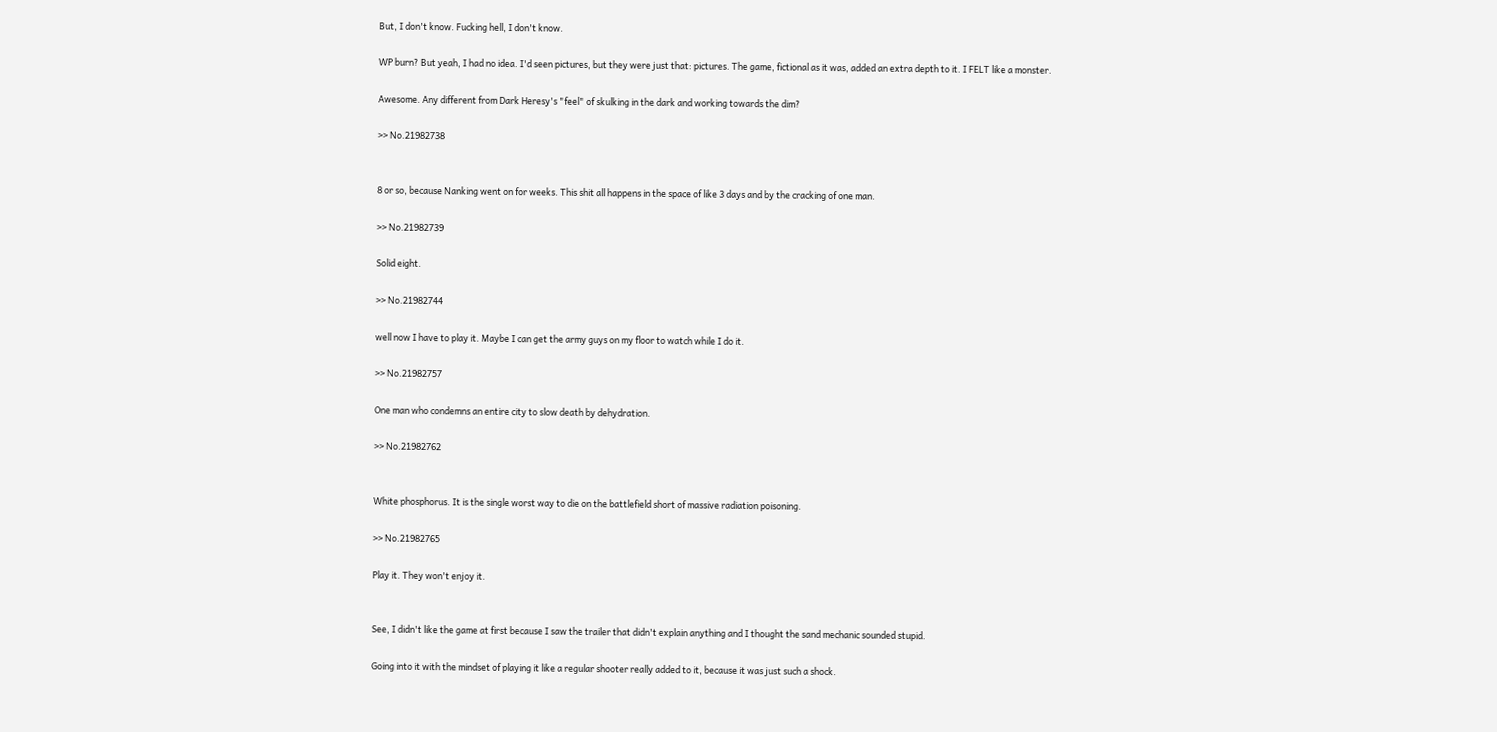But, I don't know. Fucking hell, I don't know.

WP burn? But yeah, I had no idea. I'd seen pictures, but they were just that: pictures. The game, fictional as it was, added an extra depth to it. I FELT like a monster.

Awesome. Any different from Dark Heresy's "feel" of skulking in the dark and working towards the dim?

>> No.21982738


8 or so, because Nanking went on for weeks. This shit all happens in the space of like 3 days and by the cracking of one man.

>> No.21982739

Solid eight.

>> No.21982744

well now I have to play it. Maybe I can get the army guys on my floor to watch while I do it.

>> No.21982757

One man who condemns an entire city to slow death by dehydration.

>> No.21982762


White phosphorus. It is the single worst way to die on the battlefield short of massive radiation poisoning.

>> No.21982765

Play it. They won't enjoy it.


See, I didn't like the game at first because I saw the trailer that didn't explain anything and I thought the sand mechanic sounded stupid.

Going into it with the mindset of playing it like a regular shooter really added to it, because it was just such a shock.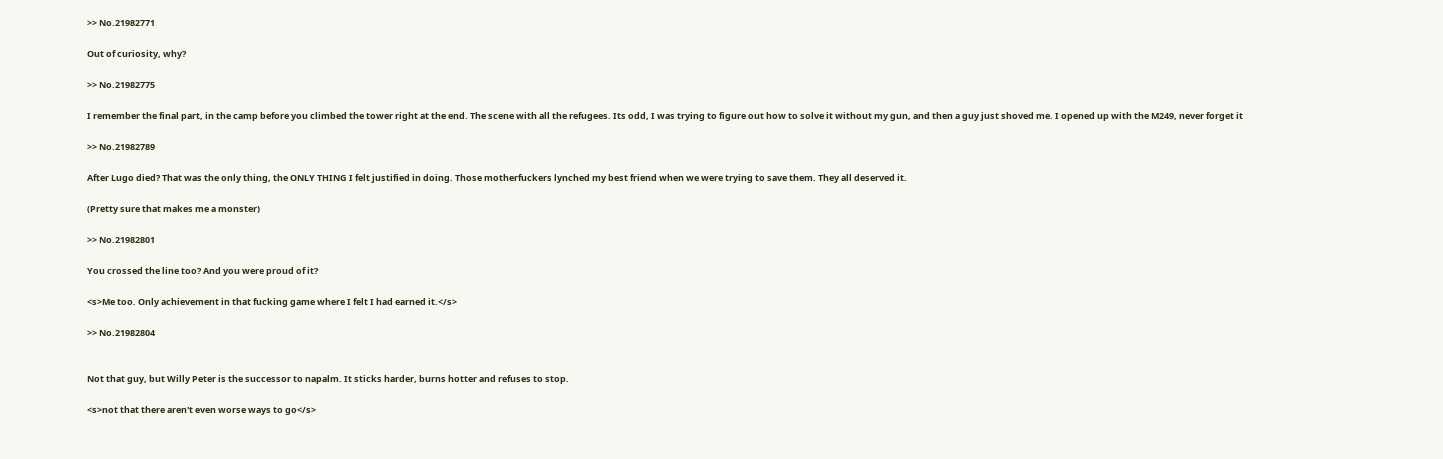>> No.21982771

Out of curiosity, why?

>> No.21982775

I remember the final part, in the camp before you climbed the tower right at the end. The scene with all the refugees. Its odd, I was trying to figure out how to solve it without my gun, and then a guy just shoved me. I opened up with the M249, never forget it

>> No.21982789

After Lugo died? That was the only thing, the ONLY THING I felt justified in doing. Those motherfuckers lynched my best friend when we were trying to save them. They all deserved it.

(Pretty sure that makes me a monster)

>> No.21982801

You crossed the line too? And you were proud of it?

<s>Me too. Only achievement in that fucking game where I felt I had earned it.</s>

>> No.21982804


Not that guy, but Willy Peter is the successor to napalm. It sticks harder, burns hotter and refuses to stop.

<s>not that there aren't even worse ways to go</s>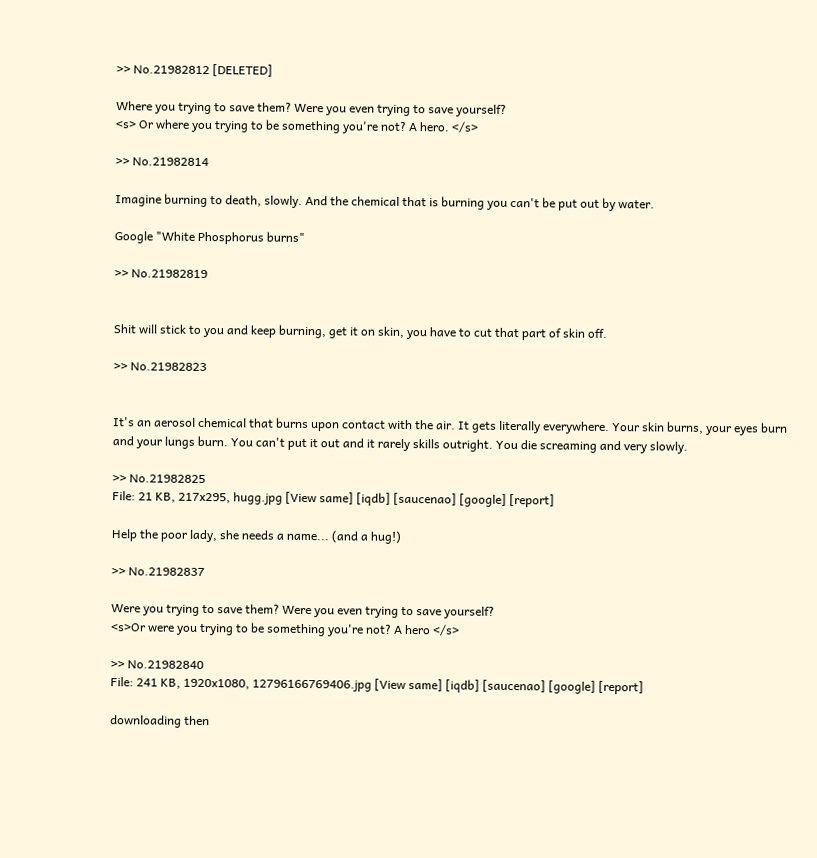>> No.21982812 [DELETED]

Where you trying to save them? Were you even trying to save yourself?
<s> Or where you trying to be something you're not? A hero. </s>

>> No.21982814

Imagine burning to death, slowly. And the chemical that is burning you can't be put out by water.

Google "White Phosphorus burns"

>> No.21982819


Shit will stick to you and keep burning, get it on skin, you have to cut that part of skin off.

>> No.21982823


It's an aerosol chemical that burns upon contact with the air. It gets literally everywhere. Your skin burns, your eyes burn and your lungs burn. You can't put it out and it rarely skills outright. You die screaming and very slowly.

>> No.21982825
File: 21 KB, 217x295, hugg.jpg [View same] [iqdb] [saucenao] [google] [report]

Help the poor lady, she needs a name... (and a hug!)

>> No.21982837

Were you trying to save them? Were you even trying to save yourself?
<s>Or were you trying to be something you're not? A hero </s>

>> No.21982840
File: 241 KB, 1920x1080, 12796166769406.jpg [View same] [iqdb] [saucenao] [google] [report]

downloading then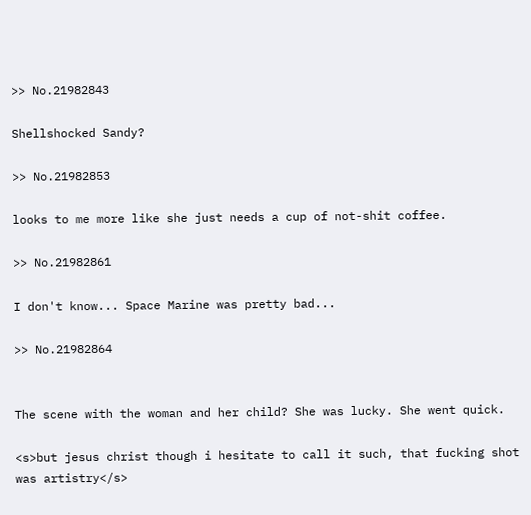>> No.21982843

Shellshocked Sandy?

>> No.21982853

looks to me more like she just needs a cup of not-shit coffee.

>> No.21982861

I don't know... Space Marine was pretty bad...

>> No.21982864


The scene with the woman and her child? She was lucky. She went quick.

<s>but jesus christ though i hesitate to call it such, that fucking shot was artistry</s>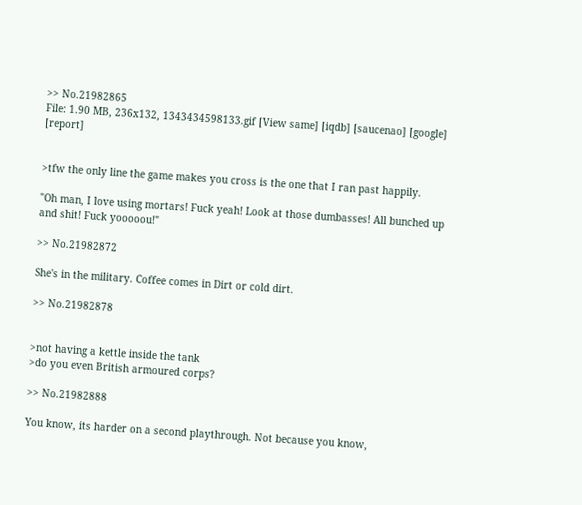>> No.21982865
File: 1.90 MB, 236x132, 1343434598133.gif [View same] [iqdb] [saucenao] [google] [report]


>tfw the only line the game makes you cross is the one that I ran past happily.

"Oh man, I love using mortars! Fuck yeah! Look at those dumbasses! All bunched up and shit! Fuck yooooou!"

>> No.21982872

She's in the military. Coffee comes in Dirt or cold dirt.

>> No.21982878


>not having a kettle inside the tank
>do you even British armoured corps?

>> No.21982888

You know, its harder on a second playthrough. Not because you know,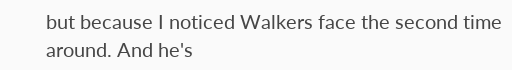but because I noticed Walkers face the second time around. And he's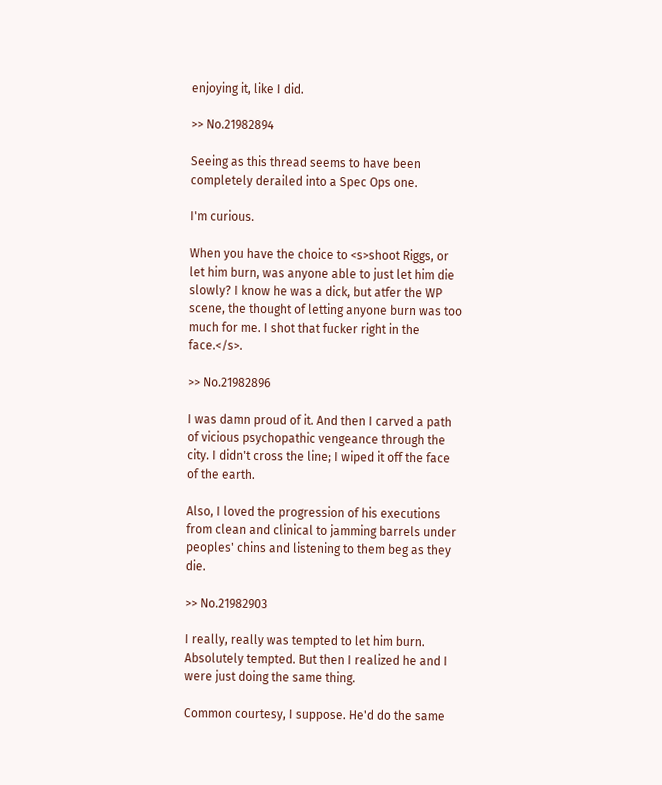enjoying it, like I did.

>> No.21982894

Seeing as this thread seems to have been completely derailed into a Spec Ops one.

I'm curious.

When you have the choice to <s>shoot Riggs, or let him burn, was anyone able to just let him die slowly? I know he was a dick, but atfer the WP scene, the thought of letting anyone burn was too much for me. I shot that fucker right in the face.</s>.

>> No.21982896

I was damn proud of it. And then I carved a path of vicious psychopathic vengeance through the city. I didn't cross the line; I wiped it off the face of the earth.

Also, I loved the progression of his executions from clean and clinical to jamming barrels under peoples' chins and listening to them beg as they die.

>> No.21982903

I really, really was tempted to let him burn. Absolutely tempted. But then I realized he and I were just doing the same thing.

Common courtesy, I suppose. He'd do the same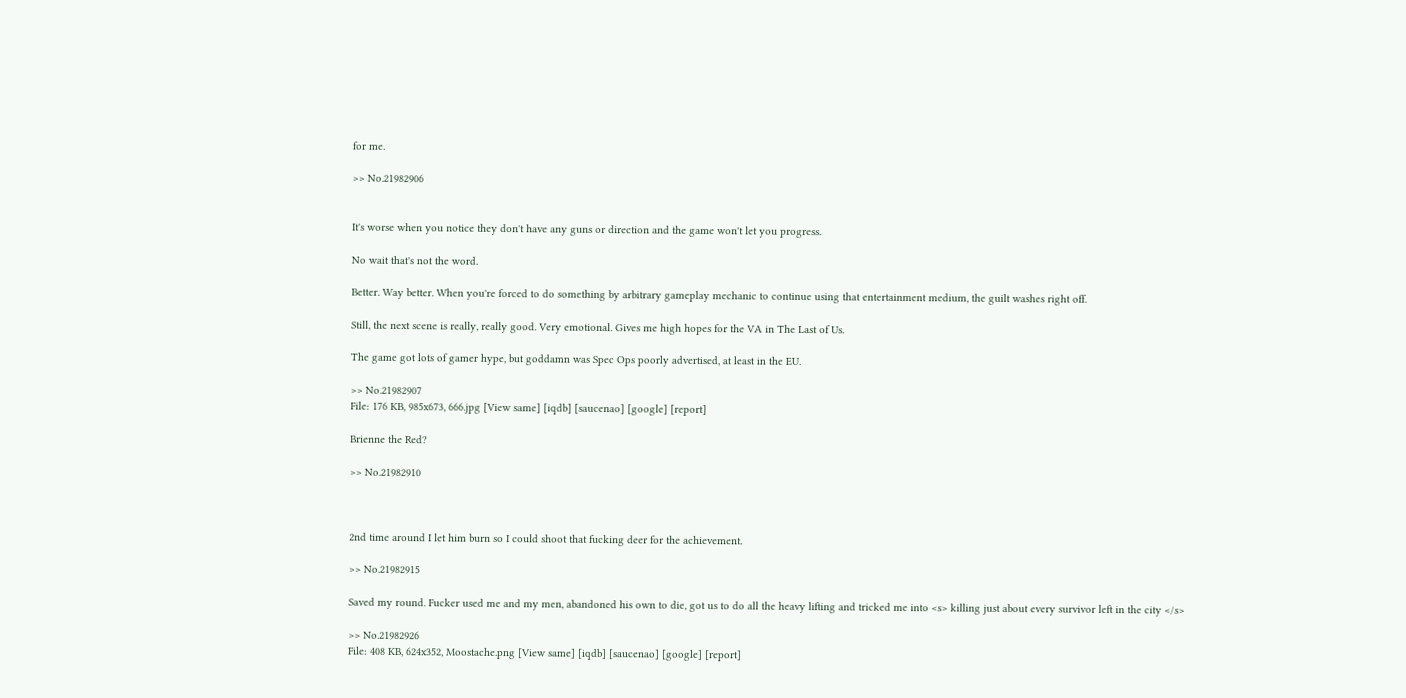for me.

>> No.21982906


It's worse when you notice they don't have any guns or direction and the game won't let you progress.

No wait that's not the word.

Better. Way better. When you're forced to do something by arbitrary gameplay mechanic to continue using that entertainment medium, the guilt washes right off.

Still, the next scene is really, really good. Very emotional. Gives me high hopes for the VA in The Last of Us.

The game got lots of gamer hype, but goddamn was Spec Ops poorly advertised, at least in the EU.

>> No.21982907
File: 176 KB, 985x673, 666.jpg [View same] [iqdb] [saucenao] [google] [report]

Brienne the Red?

>> No.21982910



2nd time around I let him burn so I could shoot that fucking deer for the achievement.

>> No.21982915

Saved my round. Fucker used me and my men, abandoned his own to die, got us to do all the heavy lifting and tricked me into <s> killing just about every survivor left in the city </s>

>> No.21982926
File: 408 KB, 624x352, Moostache.png [View same] [iqdb] [saucenao] [google] [report]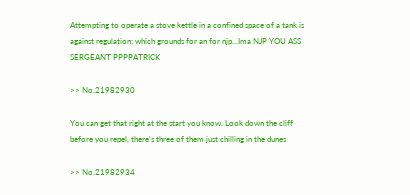Attempting to operate a stove kettle in a confined space of a tank is against regulation; which grounds for an for njp...Ima NJP YOU ASS SERGEANT PPPPATRICK

>> No.21982930

You can get that right at the start you know. Look down the cliff before you repel, there's three of them just chilling in the dunes

>> No.21982934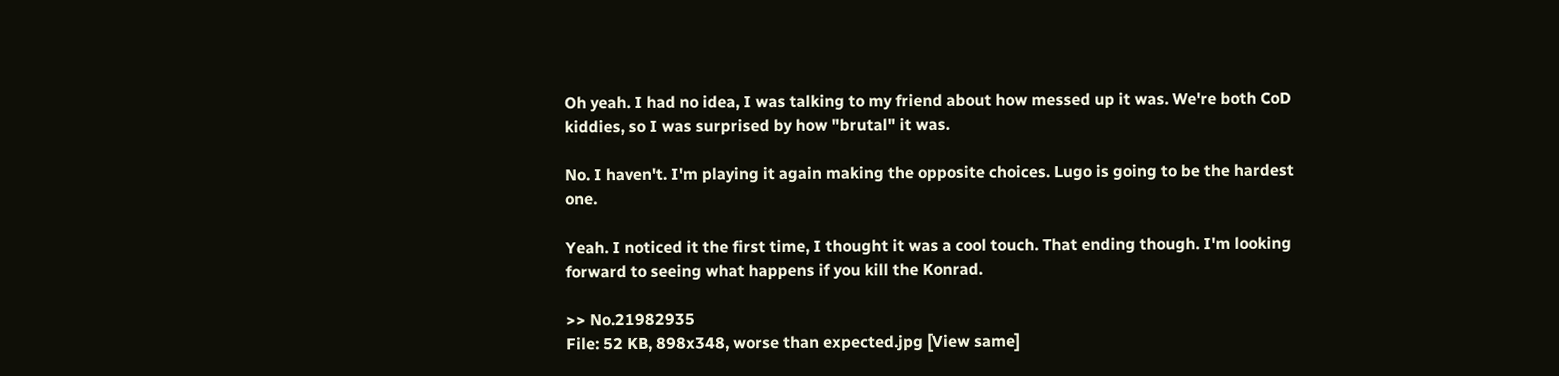Oh yeah. I had no idea, I was talking to my friend about how messed up it was. We're both CoD kiddies, so I was surprised by how "brutal" it was.

No. I haven't. I'm playing it again making the opposite choices. Lugo is going to be the hardest one.

Yeah. I noticed it the first time, I thought it was a cool touch. That ending though. I'm looking forward to seeing what happens if you kill the Konrad.

>> No.21982935
File: 52 KB, 898x348, worse than expected.jpg [View same]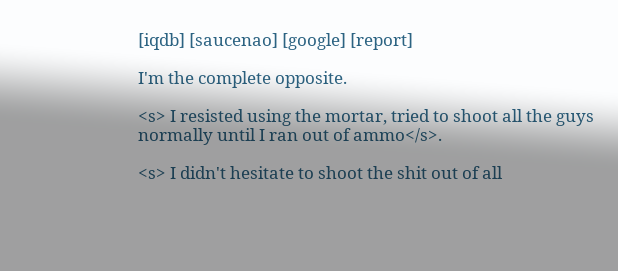[iqdb] [saucenao] [google] [report]

I'm the complete opposite.

<s> I resisted using the mortar, tried to shoot all the guys normally until I ran out of ammo</s>.

<s> I didn't hesitate to shoot the shit out of all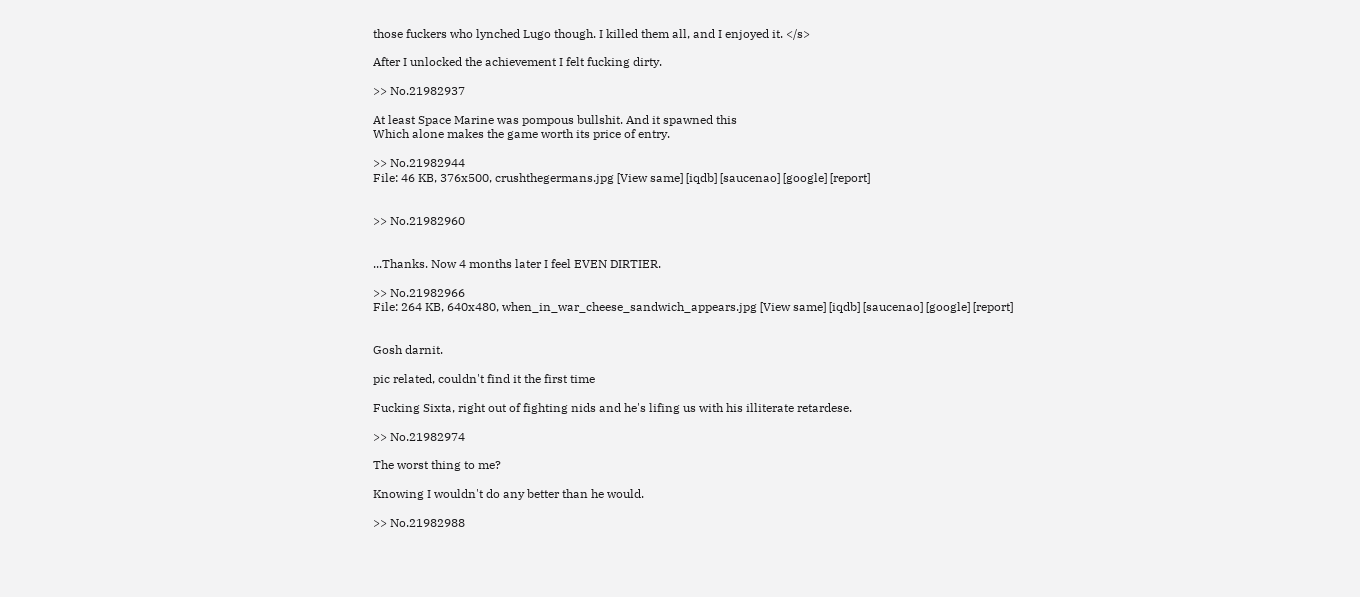those fuckers who lynched Lugo though. I killed them all, and I enjoyed it. </s>

After I unlocked the achievement I felt fucking dirty.

>> No.21982937

At least Space Marine was pompous bullshit. And it spawned this
Which alone makes the game worth its price of entry.

>> No.21982944
File: 46 KB, 376x500, crushthegermans.jpg [View same] [iqdb] [saucenao] [google] [report]


>> No.21982960


...Thanks. Now 4 months later I feel EVEN DIRTIER.

>> No.21982966
File: 264 KB, 640x480, when_in_war_cheese_sandwich_appears.jpg [View same] [iqdb] [saucenao] [google] [report]


Gosh darnit.

pic related, couldn't find it the first time

Fucking Sixta, right out of fighting nids and he's lifing us with his illiterate retardese.

>> No.21982974

The worst thing to me?

Knowing I wouldn't do any better than he would.

>> No.21982988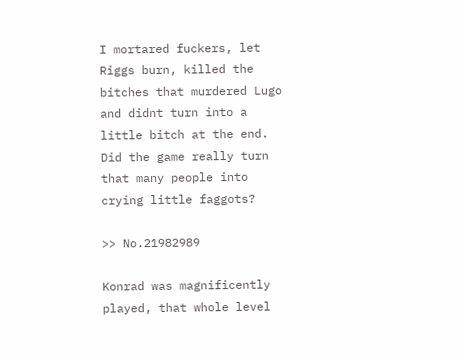I mortared fuckers, let Riggs burn, killed the bitches that murdered Lugo and didnt turn into a little bitch at the end. Did the game really turn that many people into crying little faggots?

>> No.21982989

Konrad was magnificently played, that whole level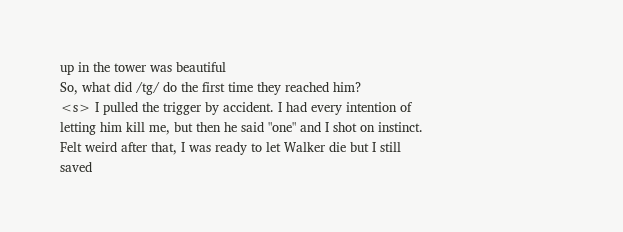up in the tower was beautiful
So, what did /tg/ do the first time they reached him?
<s> I pulled the trigger by accident. I had every intention of letting him kill me, but then he said "one" and I shot on instinct. Felt weird after that, I was ready to let Walker die but I still saved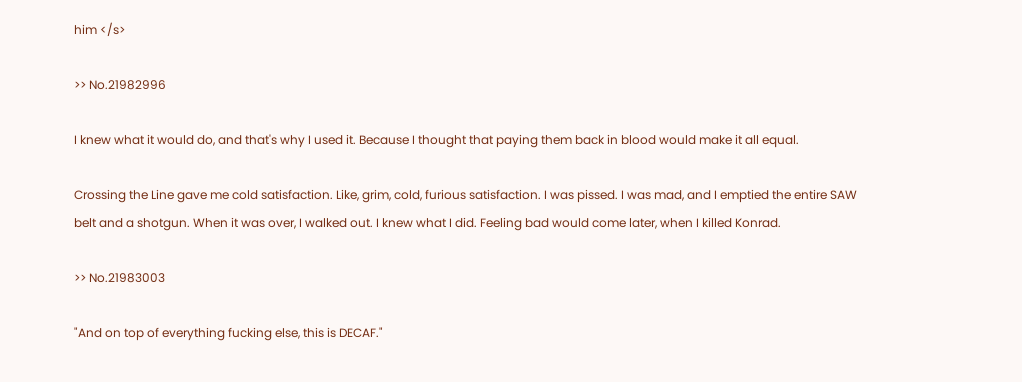him </s>

>> No.21982996

I knew what it would do, and that's why I used it. Because I thought that paying them back in blood would make it all equal.

Crossing the Line gave me cold satisfaction. Like, grim, cold, furious satisfaction. I was pissed. I was mad, and I emptied the entire SAW belt and a shotgun. When it was over, I walked out. I knew what I did. Feeling bad would come later, when I killed Konrad.

>> No.21983003

"And on top of everything fucking else, this is DECAF."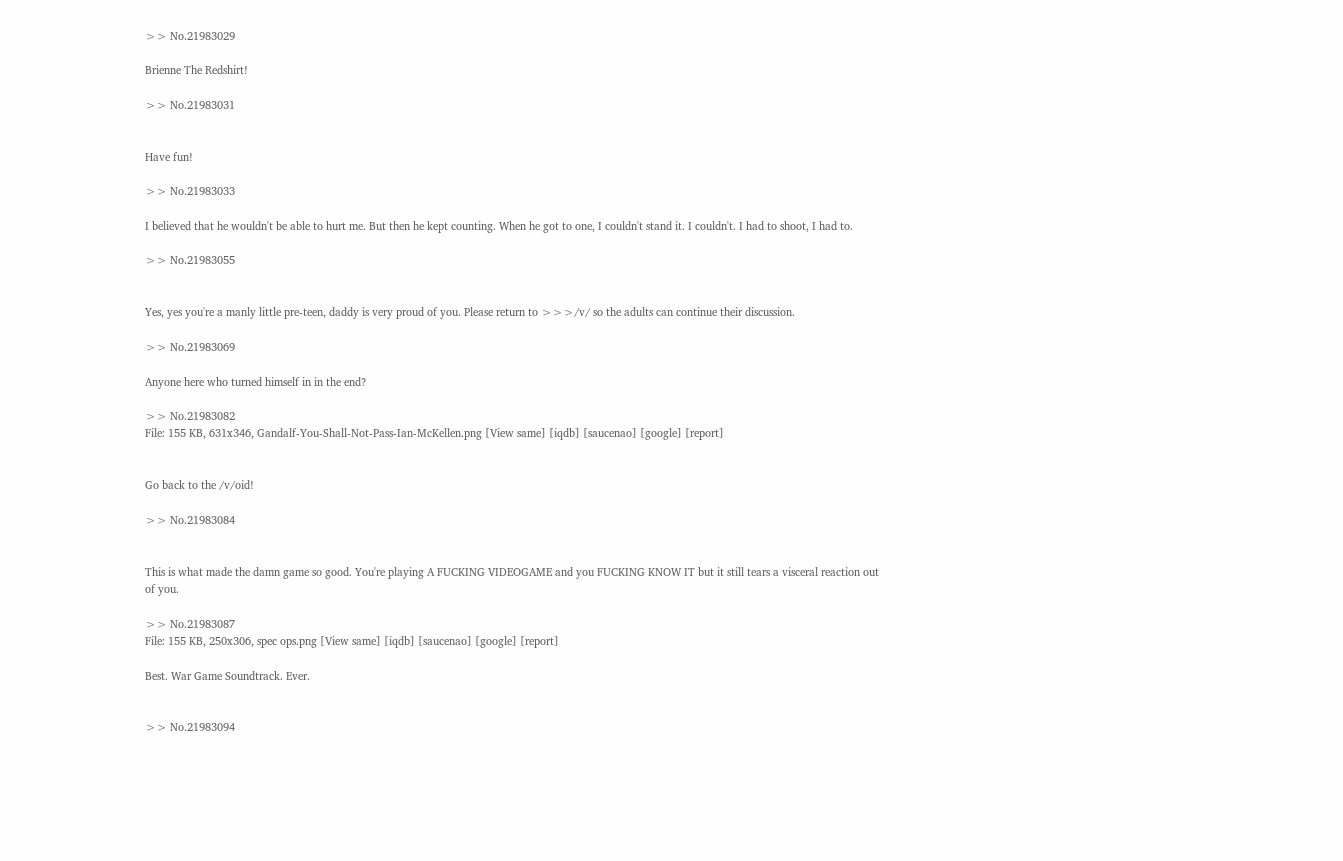>> No.21983029

Brienne The Redshirt!

>> No.21983031


Have fun!

>> No.21983033

I believed that he wouldn't be able to hurt me. But then he kept counting. When he got to one, I couldn't stand it. I couldn't. I had to shoot, I had to.

>> No.21983055


Yes, yes you're a manly little pre-teen, daddy is very proud of you. Please return to >>>/v/ so the adults can continue their discussion.

>> No.21983069

Anyone here who turned himself in in the end?

>> No.21983082
File: 155 KB, 631x346, Gandalf-You-Shall-Not-Pass-Ian-McKellen.png [View same] [iqdb] [saucenao] [google] [report]


Go back to the /v/oid!

>> No.21983084


This is what made the damn game so good. You're playing A FUCKING VIDEOGAME and you FUCKING KNOW IT but it still tears a visceral reaction out of you.

>> No.21983087
File: 155 KB, 250x306, spec ops.png [View same] [iqdb] [saucenao] [google] [report]

Best. War Game Soundtrack. Ever.


>> No.21983094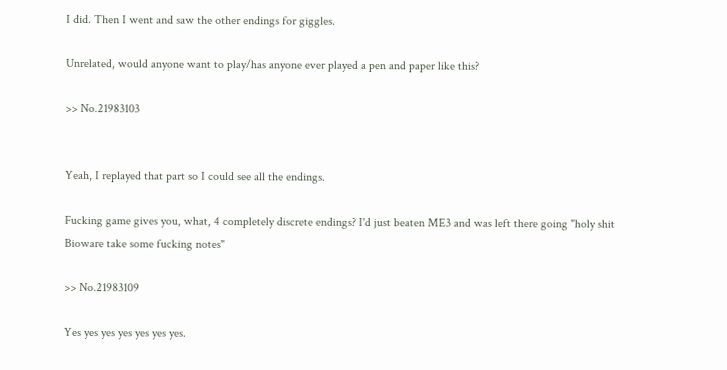I did. Then I went and saw the other endings for giggles.

Unrelated, would anyone want to play/has anyone ever played a pen and paper like this?

>> No.21983103


Yeah, I replayed that part so I could see all the endings.

Fucking game gives you, what, 4 completely discrete endings? I'd just beaten ME3 and was left there going "holy shit Bioware take some fucking notes"

>> No.21983109

Yes yes yes yes yes yes yes.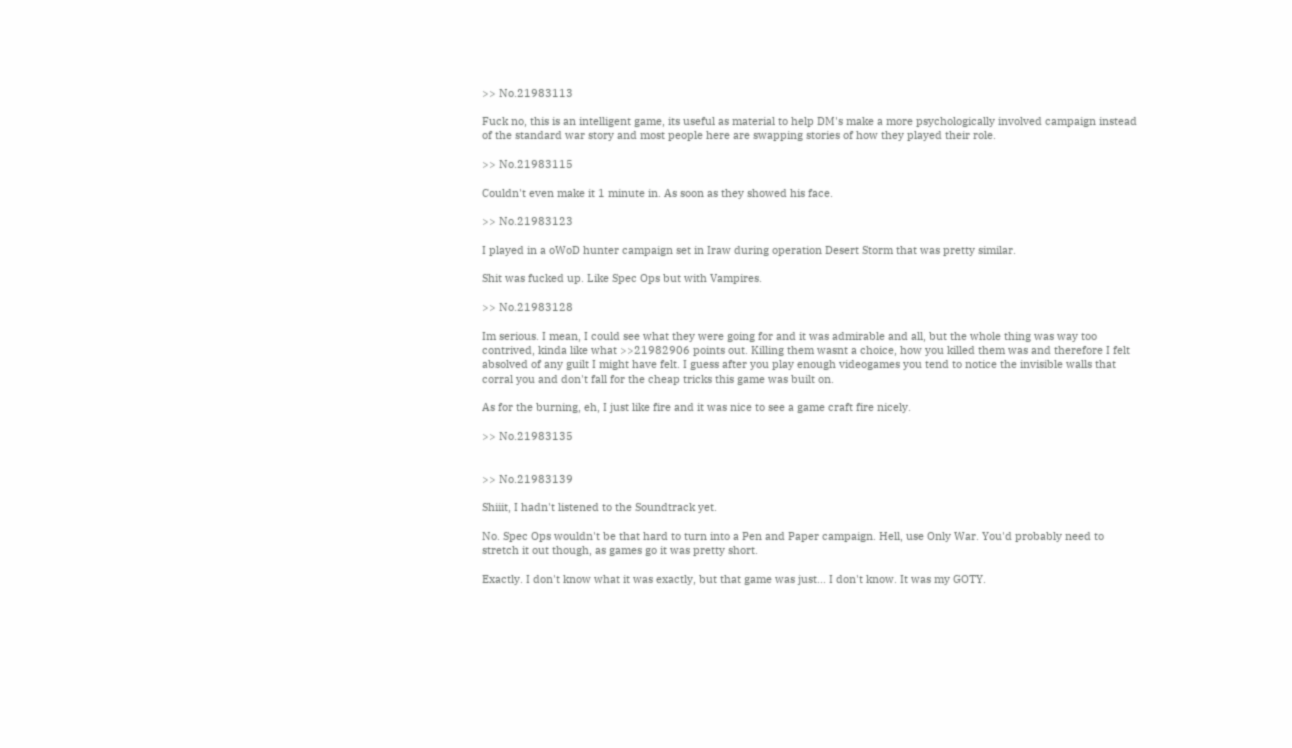>> No.21983113

Fuck no, this is an intelligent game, its useful as material to help DM's make a more psychologically involved campaign instead of the standard war story and most people here are swapping stories of how they played their role.

>> No.21983115

Couldn't even make it 1 minute in. As soon as they showed his face.

>> No.21983123

I played in a oWoD hunter campaign set in Iraw during operation Desert Storm that was pretty similar.

Shit was fucked up. Like Spec Ops but with Vampires.

>> No.21983128

Im serious. I mean, I could see what they were going for and it was admirable and all, but the whole thing was way too contrived, kinda like what >>21982906 points out. Killing them wasnt a choice, how you killed them was and therefore I felt absolved of any guilt I might have felt. I guess after you play enough videogames you tend to notice the invisible walls that corral you and don't fall for the cheap tricks this game was built on.

As for the burning, eh, I just like fire and it was nice to see a game craft fire nicely.

>> No.21983135


>> No.21983139

Shiiit, I hadn't listened to the Soundtrack yet.

No. Spec Ops wouldn't be that hard to turn into a Pen and Paper campaign. Hell, use Only War. You'd probably need to stretch it out though, as games go it was pretty short.

Exactly. I don't know what it was exactly, but that game was just... I don't know. It was my GOTY.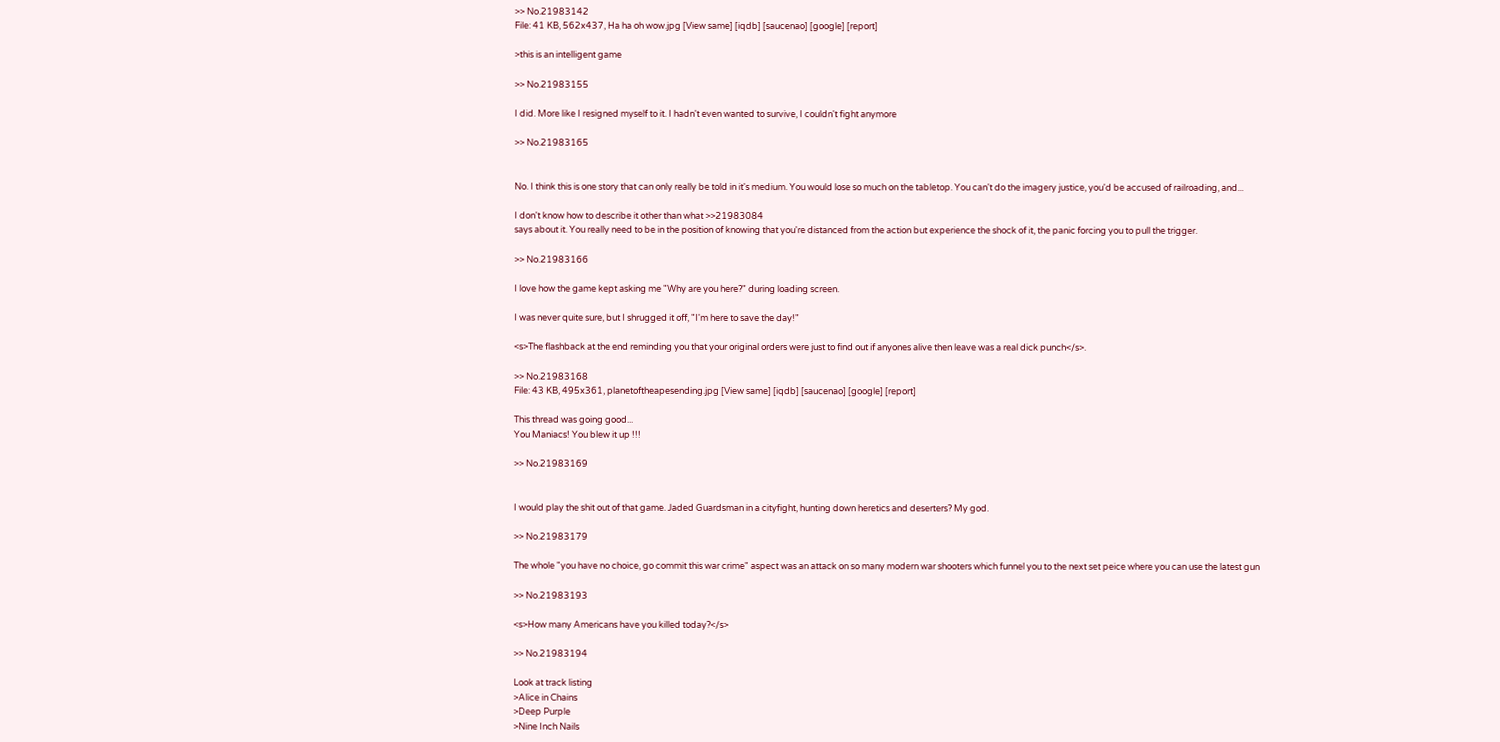>> No.21983142
File: 41 KB, 562x437, Ha ha oh wow.jpg [View same] [iqdb] [saucenao] [google] [report]

>this is an intelligent game

>> No.21983155

I did. More like I resigned myself to it. I hadn't even wanted to survive, I couldn't fight anymore

>> No.21983165


No. I think this is one story that can only really be told in it's medium. You would lose so much on the tabletop. You can't do the imagery justice, you'd be accused of railroading, and...

I don't know how to describe it other than what >>21983084
says about it. You really need to be in the position of knowing that you're distanced from the action but experience the shock of it, the panic forcing you to pull the trigger.

>> No.21983166

I love how the game kept asking me "Why are you here?" during loading screen.

I was never quite sure, but I shrugged it off, "I'm here to save the day!"

<s>The flashback at the end reminding you that your original orders were just to find out if anyones alive then leave was a real dick punch</s>.

>> No.21983168
File: 43 KB, 495x361, planetoftheapesending.jpg [View same] [iqdb] [saucenao] [google] [report]

This thread was going good...
You Maniacs! You blew it up !!!

>> No.21983169


I would play the shit out of that game. Jaded Guardsman in a cityfight, hunting down heretics and deserters? My god.

>> No.21983179

The whole "you have no choice, go commit this war crime" aspect was an attack on so many modern war shooters which funnel you to the next set peice where you can use the latest gun

>> No.21983193

<s>How many Americans have you killed today?</s>

>> No.21983194

Look at track listing
>Alice in Chains
>Deep Purple
>Nine Inch Nails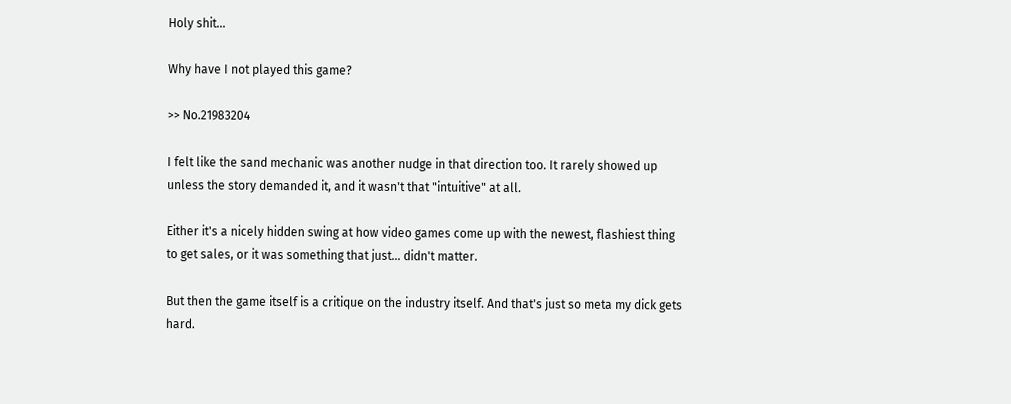Holy shit...

Why have I not played this game?

>> No.21983204

I felt like the sand mechanic was another nudge in that direction too. It rarely showed up unless the story demanded it, and it wasn't that "intuitive" at all.

Either it's a nicely hidden swing at how video games come up with the newest, flashiest thing to get sales, or it was something that just... didn't matter.

But then the game itself is a critique on the industry itself. And that's just so meta my dick gets hard.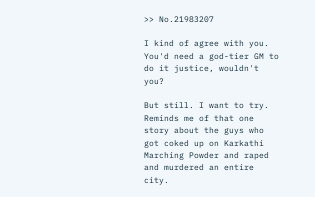>> No.21983207

I kind of agree with you. You'd need a god-tier GM to do it justice, wouldn't you?

But still. I want to try. Reminds me of that one story about the guys who got coked up on Karkathi Marching Powder and raped and murdered an entire city.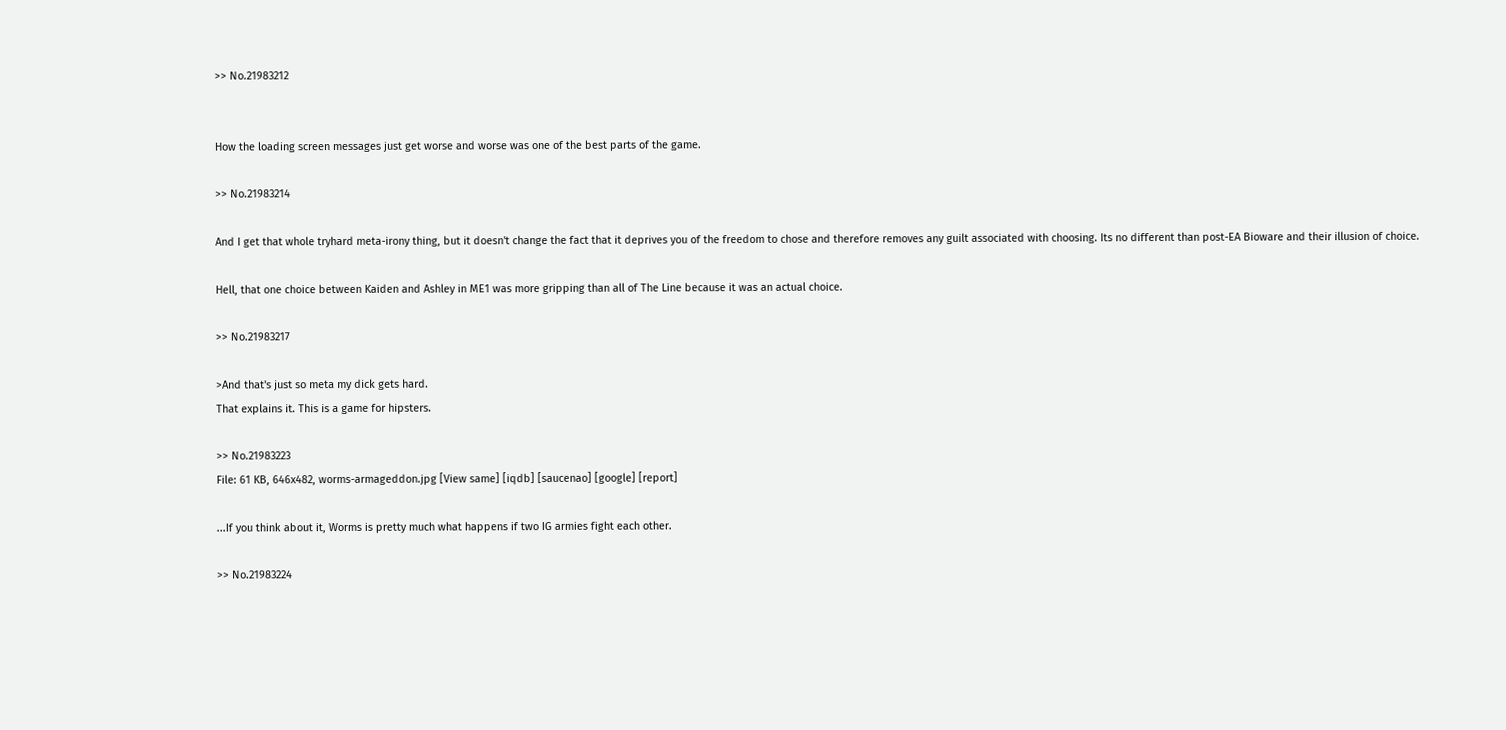>> No.21983212


How the loading screen messages just get worse and worse was one of the best parts of the game.

>> No.21983214

And I get that whole tryhard meta-irony thing, but it doesn't change the fact that it deprives you of the freedom to chose and therefore removes any guilt associated with choosing. Its no different than post-EA Bioware and their illusion of choice.

Hell, that one choice between Kaiden and Ashley in ME1 was more gripping than all of The Line because it was an actual choice.

>> No.21983217

>And that's just so meta my dick gets hard.
That explains it. This is a game for hipsters.

>> No.21983223
File: 61 KB, 646x482, worms-armageddon.jpg [View same] [iqdb] [saucenao] [google] [report]

...If you think about it, Worms is pretty much what happens if two IG armies fight each other.

>> No.21983224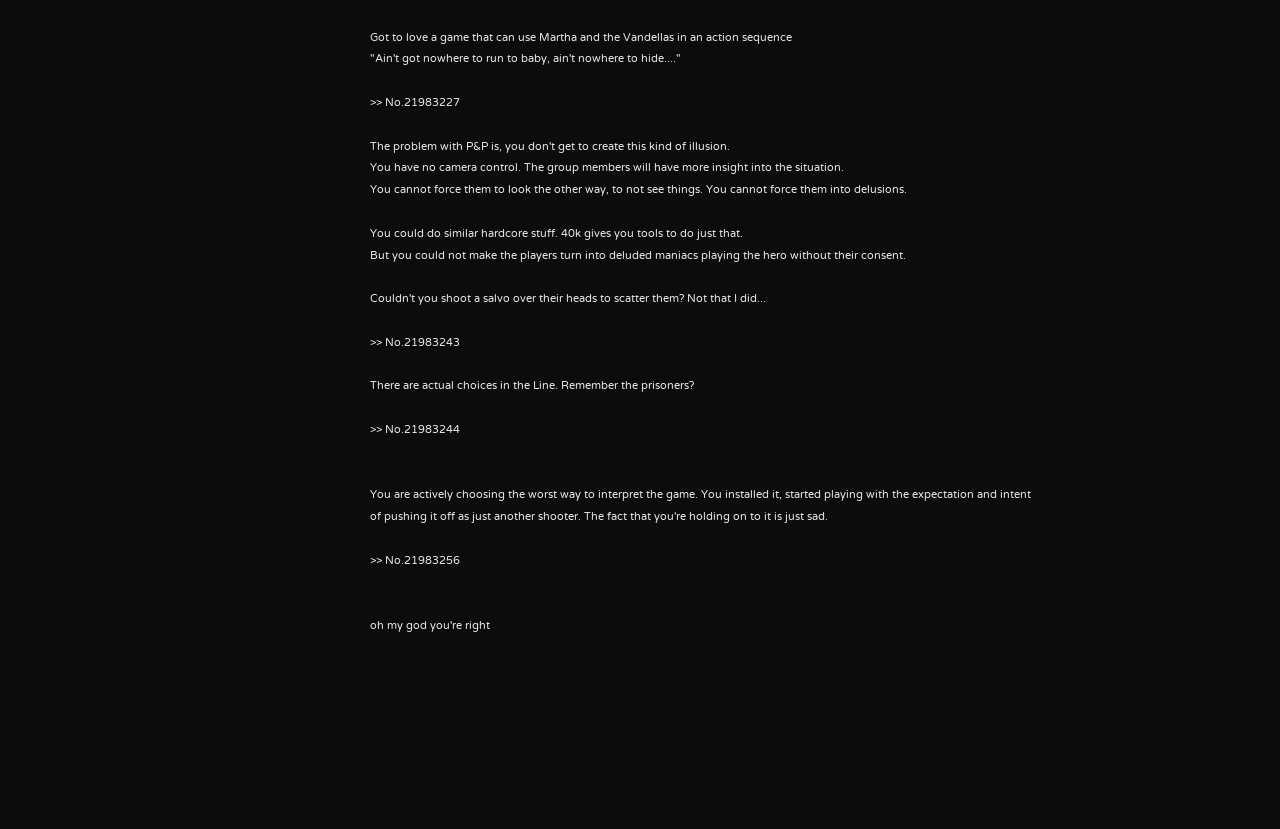Got to love a game that can use Martha and the Vandellas in an action sequence
"Ain't got nowhere to run to baby, ain't nowhere to hide...."

>> No.21983227

The problem with P&P is, you don't get to create this kind of illusion.
You have no camera control. The group members will have more insight into the situation.
You cannot force them to look the other way, to not see things. You cannot force them into delusions.

You could do similar hardcore stuff. 40k gives you tools to do just that.
But you could not make the players turn into deluded maniacs playing the hero without their consent.

Couldn't you shoot a salvo over their heads to scatter them? Not that I did...

>> No.21983243

There are actual choices in the Line. Remember the prisoners?

>> No.21983244


You are actively choosing the worst way to interpret the game. You installed it, started playing with the expectation and intent of pushing it off as just another shooter. The fact that you're holding on to it is just sad.

>> No.21983256


oh my god you're right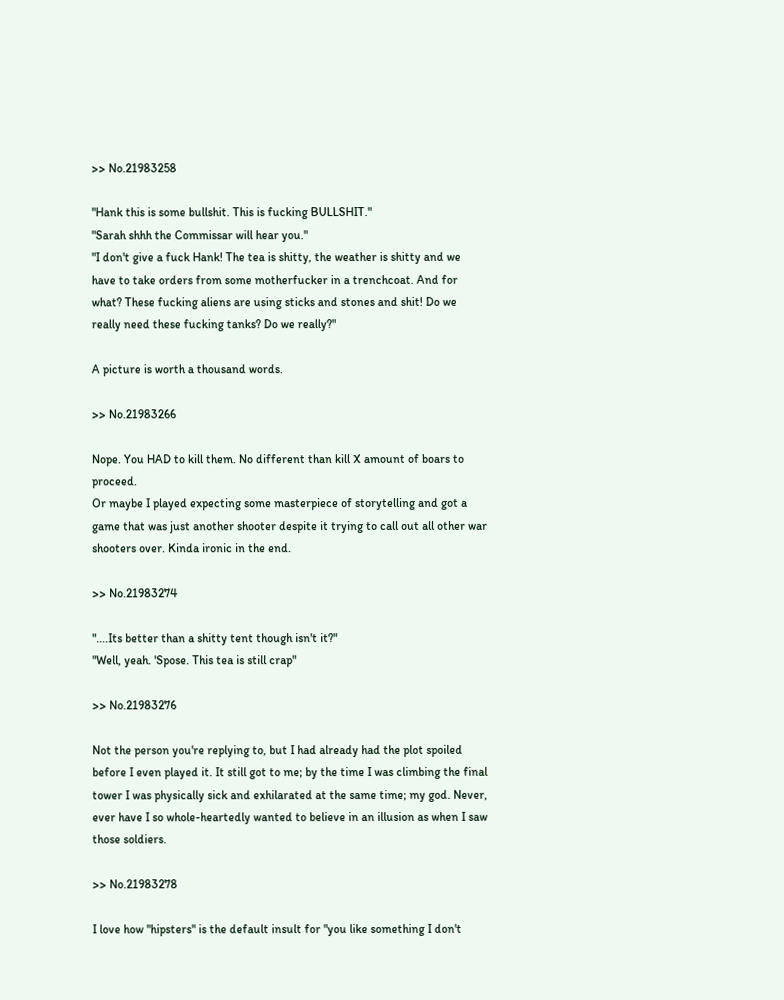>> No.21983258

"Hank this is some bullshit. This is fucking BULLSHIT."
"Sarah shhh the Commissar will hear you."
"I don't give a fuck Hank! The tea is shitty, the weather is shitty and we have to take orders from some motherfucker in a trenchcoat. And for what? These fucking aliens are using sticks and stones and shit! Do we really need these fucking tanks? Do we really?"

A picture is worth a thousand words.

>> No.21983266

Nope. You HAD to kill them. No different than kill X amount of boars to proceed.
Or maybe I played expecting some masterpiece of storytelling and got a game that was just another shooter despite it trying to call out all other war shooters over. Kinda ironic in the end.

>> No.21983274

"....Its better than a shitty tent though isn't it?"
"Well, yeah. 'Spose. This tea is still crap"

>> No.21983276

Not the person you're replying to, but I had already had the plot spoiled before I even played it. It still got to me; by the time I was climbing the final tower I was physically sick and exhilarated at the same time; my god. Never, ever have I so whole-heartedly wanted to believe in an illusion as when I saw those soldiers.

>> No.21983278

I love how "hipsters" is the default insult for "you like something I don't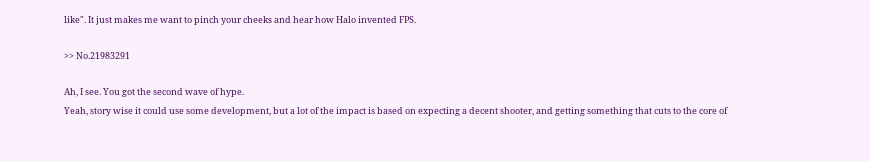like". It just makes me want to pinch your cheeks and hear how Halo invented FPS.

>> No.21983291

Ah, I see. You got the second wave of hype.
Yeah, story wise it could use some development, but a lot of the impact is based on expecting a decent shooter, and getting something that cuts to the core of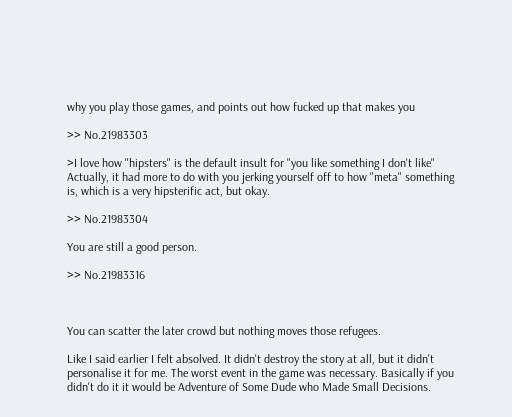why you play those games, and points out how fucked up that makes you

>> No.21983303

>I love how "hipsters" is the default insult for "you like something I don't like"
Actually, it had more to do with you jerking yourself off to how "meta" something is, which is a very hipsterific act, but okay.

>> No.21983304

You are still a good person.

>> No.21983316



You can scatter the later crowd but nothing moves those refugees.

Like I said earlier I felt absolved. It didn't destroy the story at all, but it didn't personalise it for me. The worst event in the game was necessary. Basically if you didn't do it it would be Adventure of Some Dude who Made Small Decisions.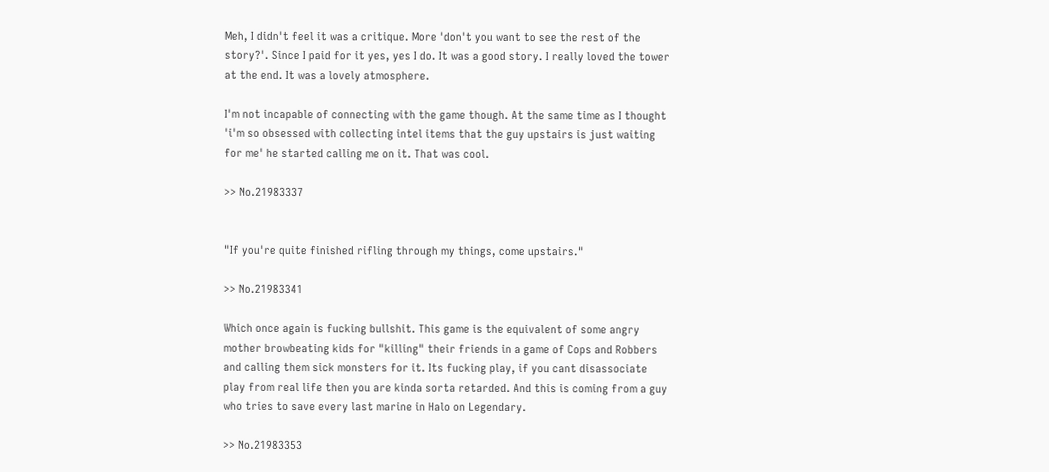Meh, I didn't feel it was a critique. More 'don't you want to see the rest of the story?'. Since I paid for it yes, yes I do. It was a good story. I really loved the tower at the end. It was a lovely atmosphere.

I'm not incapable of connecting with the game though. At the same time as I thought 'i'm so obsessed with collecting intel items that the guy upstairs is just waiting for me' he started calling me on it. That was cool.

>> No.21983337


"If you're quite finished rifling through my things, come upstairs."

>> No.21983341

Which once again is fucking bullshit. This game is the equivalent of some angry mother browbeating kids for "killing" their friends in a game of Cops and Robbers and calling them sick monsters for it. Its fucking play, if you cant disassociate play from real life then you are kinda sorta retarded. And this is coming from a guy who tries to save every last marine in Halo on Legendary.

>> No.21983353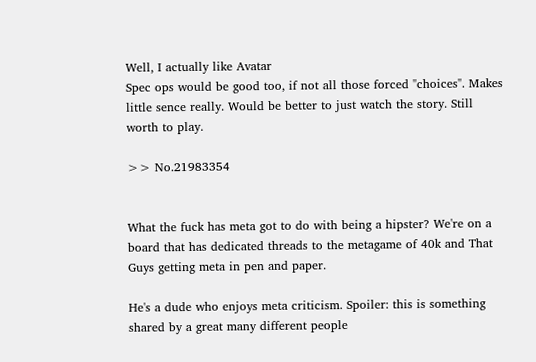Well, I actually like Avatar
Spec ops would be good too, if not all those forced "choices". Makes little sence really. Would be better to just watch the story. Still worth to play.

>> No.21983354


What the fuck has meta got to do with being a hipster? We're on a board that has dedicated threads to the metagame of 40k and That Guys getting meta in pen and paper.

He's a dude who enjoys meta criticism. Spoiler: this is something shared by a great many different people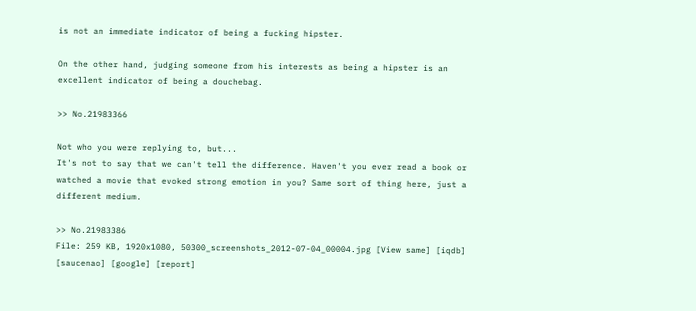is not an immediate indicator of being a fucking hipster.

On the other hand, judging someone from his interests as being a hipster is an excellent indicator of being a douchebag.

>> No.21983366

Not who you were replying to, but...
It's not to say that we can't tell the difference. Haven't you ever read a book or watched a movie that evoked strong emotion in you? Same sort of thing here, just a different medium.

>> No.21983386
File: 259 KB, 1920x1080, 50300_screenshots_2012-07-04_00004.jpg [View same] [iqdb] [saucenao] [google] [report]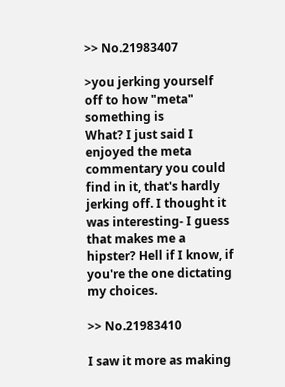>> No.21983407

>you jerking yourself off to how "meta" something is
What? I just said I enjoyed the meta commentary you could find in it, that's hardly jerking off. I thought it was interesting- I guess that makes me a hipster? Hell if I know, if you're the one dictating my choices.

>> No.21983410

I saw it more as making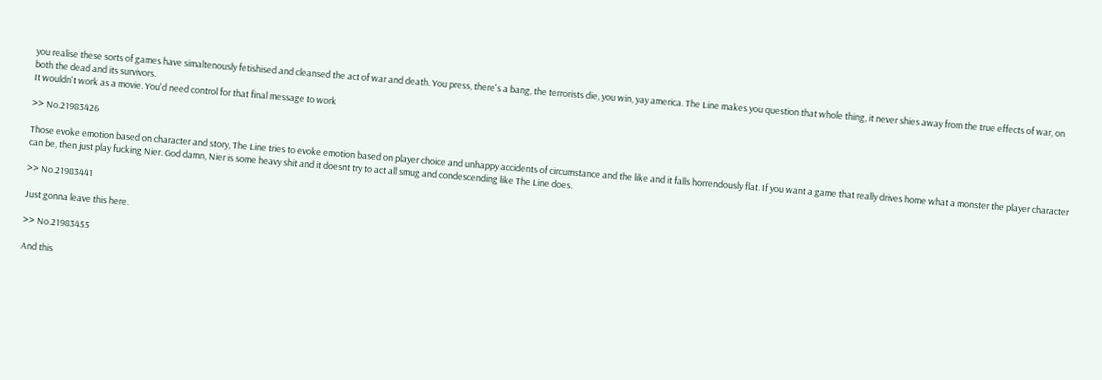you realise these sorts of games have simaltenously fetishised and cleansed the act of war and death. You press, there's a bang, the terrorists die, you win, yay america. The Line makes you question that whole thing, it never shies away from the true effects of war, on both the dead and its survivors.
It wouldn't work as a movie. You'd need control for that final message to work

>> No.21983426

Those evoke emotion based on character and story, The Line tries to evoke emotion based on player choice and unhappy accidents of circumstance and the like and it falls horrendously flat. If you want a game that really drives home what a monster the player character can be, then just play fucking Nier. God damn, Nier is some heavy shit and it doesnt try to act all smug and condescending like The Line does.

>> No.21983441

Just gonna leave this here.

>> No.21983455

And this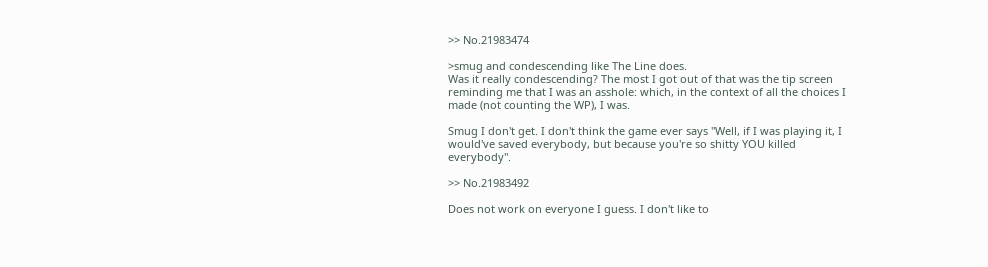>> No.21983474

>smug and condescending like The Line does.
Was it really condescending? The most I got out of that was the tip screen reminding me that I was an asshole: which, in the context of all the choices I made (not counting the WP), I was.

Smug I don't get. I don't think the game ever says "Well, if I was playing it, I would've saved everybody, but because you're so shitty YOU killed everybody".

>> No.21983492

Does not work on everyone I guess. I don't like to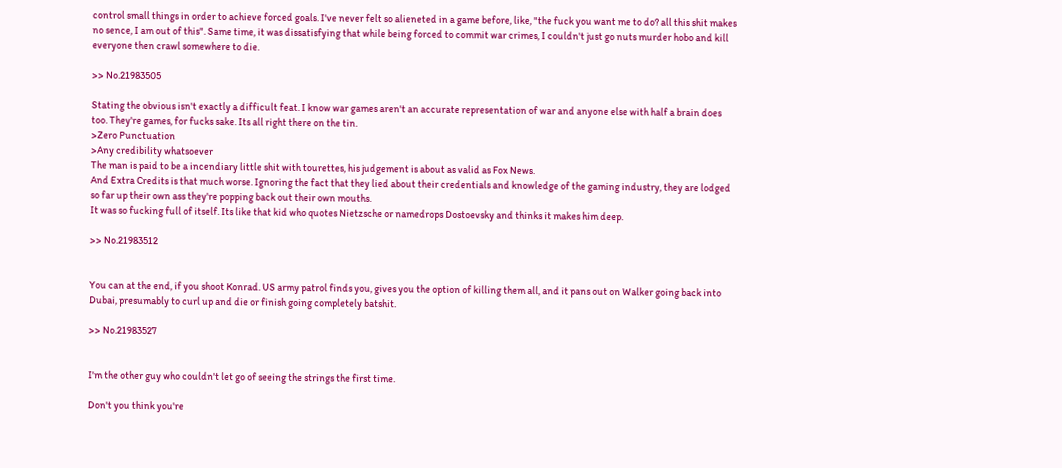control small things in order to achieve forced goals. I've never felt so alieneted in a game before, like, "the fuck you want me to do? all this shit makes no sence, I am out of this". Same time, it was dissatisfying that while being forced to commit war crimes, I couldn't just go nuts murder hobo and kill everyone then crawl somewhere to die.

>> No.21983505

Stating the obvious isn't exactly a difficult feat. I know war games aren't an accurate representation of war and anyone else with half a brain does too. They're games, for fucks sake. Its all right there on the tin.
>Zero Punctuation
>Any credibility whatsoever
The man is paid to be a incendiary little shit with tourettes, his judgement is about as valid as Fox News.
And Extra Credits is that much worse. Ignoring the fact that they lied about their credentials and knowledge of the gaming industry, they are lodged so far up their own ass they're popping back out their own mouths.
It was so fucking full of itself. Its like that kid who quotes Nietzsche or namedrops Dostoevsky and thinks it makes him deep.

>> No.21983512


You can at the end, if you shoot Konrad. US army patrol finds you, gives you the option of killing them all, and it pans out on Walker going back into Dubai, presumably to curl up and die or finish going completely batshit.

>> No.21983527


I'm the other guy who couldn't let go of seeing the strings the first time.

Don't you think you're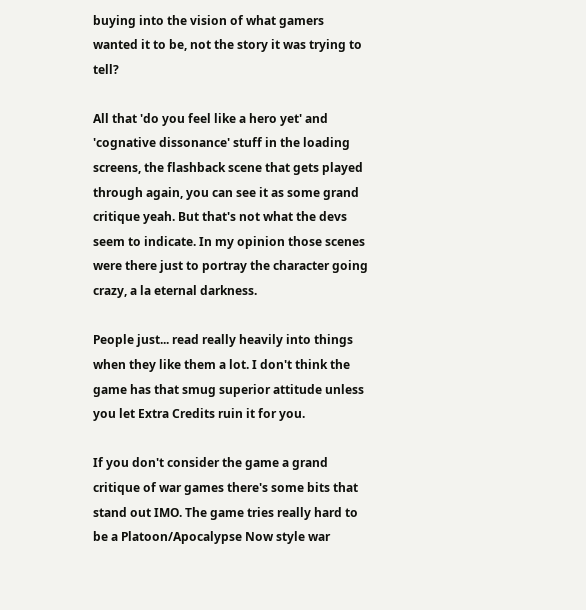buying into the vision of what gamers wanted it to be, not the story it was trying to tell?

All that 'do you feel like a hero yet' and 'cognative dissonance' stuff in the loading screens, the flashback scene that gets played through again, you can see it as some grand critique yeah. But that's not what the devs seem to indicate. In my opinion those scenes were there just to portray the character going crazy, a la eternal darkness.

People just... read really heavily into things when they like them a lot. I don't think the game has that smug superior attitude unless you let Extra Credits ruin it for you.

If you don't consider the game a grand critique of war games there's some bits that stand out IMO. The game tries really hard to be a Platoon/Apocalypse Now style war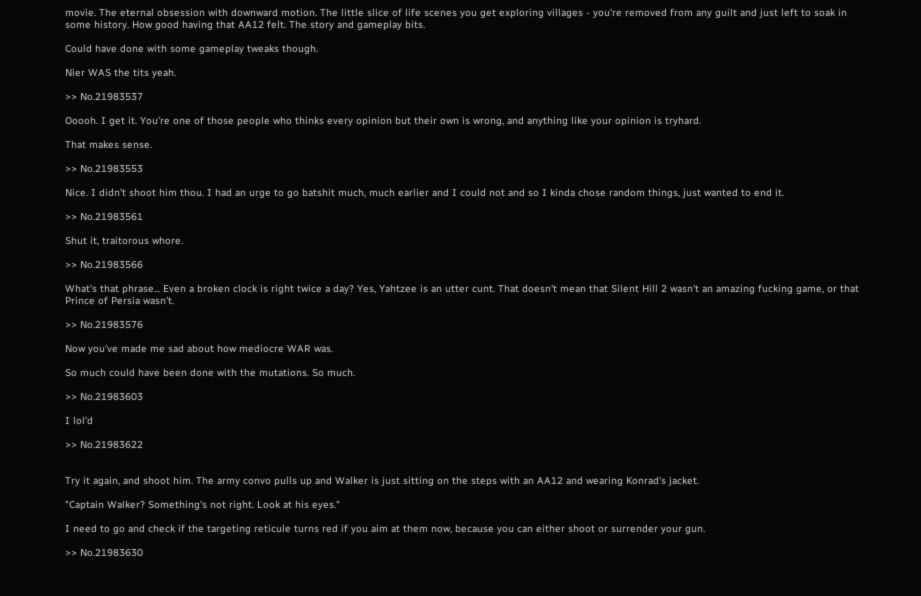movie. The eternal obsession with downward motion. The little slice of life scenes you get exploring villages - you're removed from any guilt and just left to soak in some history. How good having that AA12 felt. The story and gameplay bits.

Could have done with some gameplay tweaks though.

Nier WAS the tits yeah.

>> No.21983537

Ooooh. I get it. You're one of those people who thinks every opinion but their own is wrong, and anything like your opinion is tryhard.

That makes sense.

>> No.21983553

Nice. I didn't shoot him thou. I had an urge to go batshit much, much earlier and I could not and so I kinda chose random things, just wanted to end it.

>> No.21983561

Shut it, traitorous whore.

>> No.21983566

What's that phrase... Even a broken clock is right twice a day? Yes, Yahtzee is an utter cunt. That doesn't mean that Silent Hill 2 wasn't an amazing fucking game, or that Prince of Persia wasn't.

>> No.21983576

Now you've made me sad about how mediocre WAR was.

So much could have been done with the mutations. So much.

>> No.21983603

I lol'd

>> No.21983622


Try it again, and shoot him. The army convo pulls up and Walker is just sitting on the steps with an AA12 and wearing Konrad's jacket.

"Captain Walker? Something's not right. Look at his eyes."

I need to go and check if the targeting reticule turns red if you aim at them now, because you can either shoot or surrender your gun.

>> No.21983630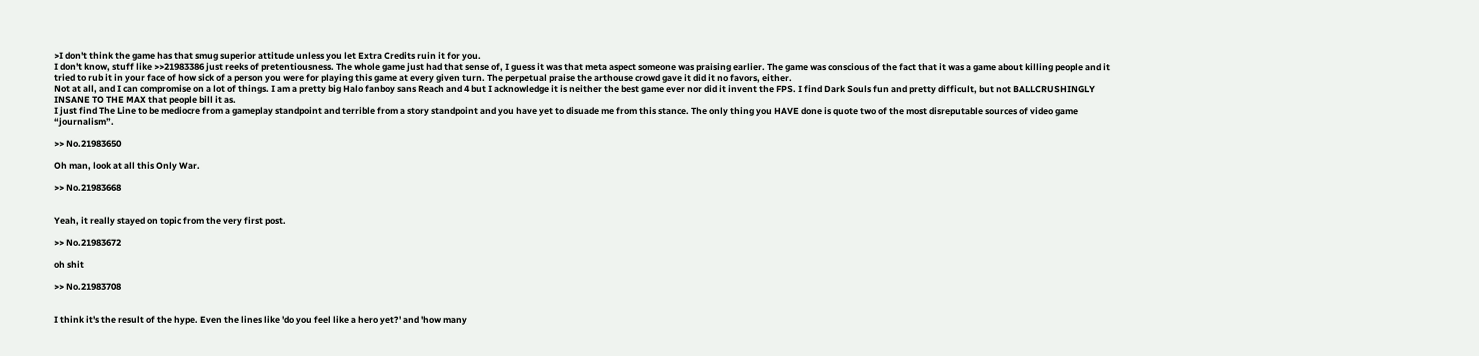>I don't think the game has that smug superior attitude unless you let Extra Credits ruin it for you.
I don't know, stuff like >>21983386 just reeks of pretentiousness. The whole game just had that sense of, I guess it was that meta aspect someone was praising earlier. The game was conscious of the fact that it was a game about killing people and it tried to rub it in your face of how sick of a person you were for playing this game at every given turn. The perpetual praise the arthouse crowd gave it did it no favors, either.
Not at all, and I can compromise on a lot of things. I am a pretty big Halo fanboy sans Reach and 4 but I acknowledge it is neither the best game ever nor did it invent the FPS. I find Dark Souls fun and pretty difficult, but not BALLCRUSHINGLY INSANE TO THE MAX that people bill it as.
I just find The Line to be mediocre from a gameplay standpoint and terrible from a story standpoint and you have yet to disuade me from this stance. The only thing you HAVE done is quote two of the most disreputable sources of video game “journalism”.

>> No.21983650

Oh man, look at all this Only War.

>> No.21983668


Yeah, it really stayed on topic from the very first post.

>> No.21983672

oh shit

>> No.21983708


I think it's the result of the hype. Even the lines like 'do you feel like a hero yet?' and 'how many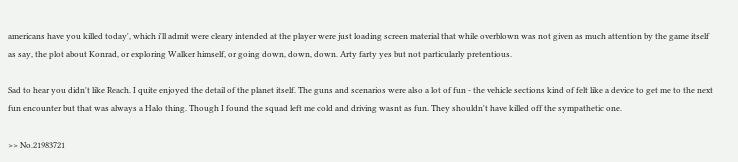americans have you killed today', which i'll admit were cleary intended at the player were just loading screen material that while overblown was not given as much attention by the game itself as say, the plot about Konrad, or exploring Walker himself, or going down, down, down. Arty farty yes but not particularly pretentious.

Sad to hear you didn't like Reach. I quite enjoyed the detail of the planet itself. The guns and scenarios were also a lot of fun - the vehicle sections kind of felt like a device to get me to the next fun encounter but that was always a Halo thing. Though I found the squad left me cold and driving wasnt as fun. They shouldn't have killed off the sympathetic one.

>> No.21983721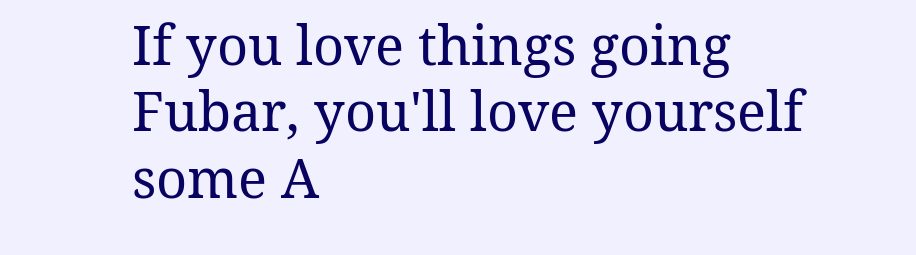If you love things going Fubar, you'll love yourself some A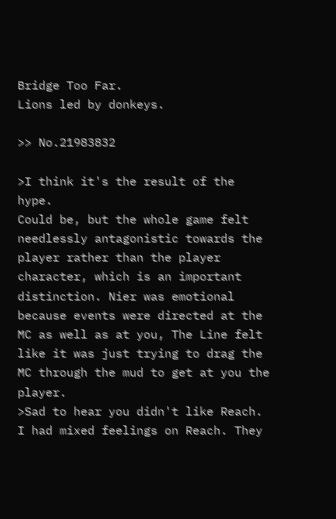Bridge Too Far.
Lions led by donkeys.

>> No.21983832

>I think it's the result of the hype.
Could be, but the whole game felt needlessly antagonistic towards the player rather than the player character, which is an important distinction. Nier was emotional because events were directed at the MC as well as at you, The Line felt like it was just trying to drag the MC through the mud to get at you the player.
>Sad to hear you didn't like Reach.
I had mixed feelings on Reach. They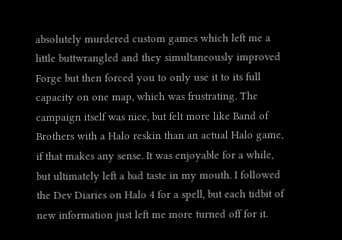absolutely murdered custom games which left me a little buttwrangled and they simultaneously improved Forge but then forced you to only use it to its full capacity on one map, which was frustrating. The campaign itself was nice, but felt more like Band of Brothers with a Halo reskin than an actual Halo game, if that makes any sense. It was enjoyable for a while, but ultimately left a bad taste in my mouth. I followed the Dev Diaries on Halo 4 for a spell, but each tidbit of new information just left me more turned off for it.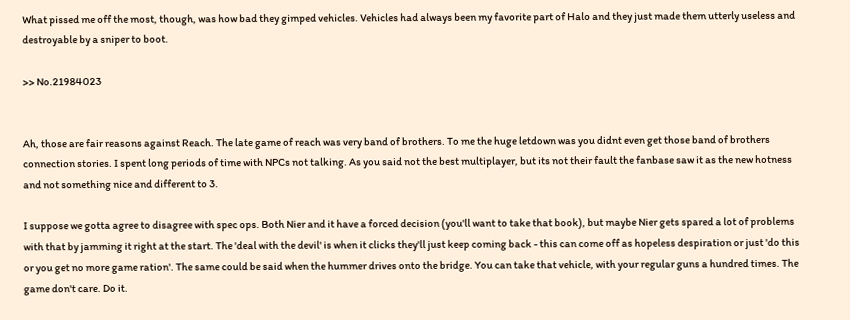What pissed me off the most, though, was how bad they gimped vehicles. Vehicles had always been my favorite part of Halo and they just made them utterly useless and destroyable by a sniper to boot.

>> No.21984023


Ah, those are fair reasons against Reach. The late game of reach was very band of brothers. To me the huge letdown was you didnt even get those band of brothers connection stories. I spent long periods of time with NPCs not talking. As you said not the best multiplayer, but its not their fault the fanbase saw it as the new hotness and not something nice and different to 3.

I suppose we gotta agree to disagree with spec ops. Both Nier and it have a forced decision (you'll want to take that book), but maybe Nier gets spared a lot of problems with that by jamming it right at the start. The 'deal with the devil' is when it clicks they'll just keep coming back - this can come off as hopeless despiration or just 'do this or you get no more game ration'. The same could be said when the hummer drives onto the bridge. You can take that vehicle, with your regular guns a hundred times. The game don't care. Do it.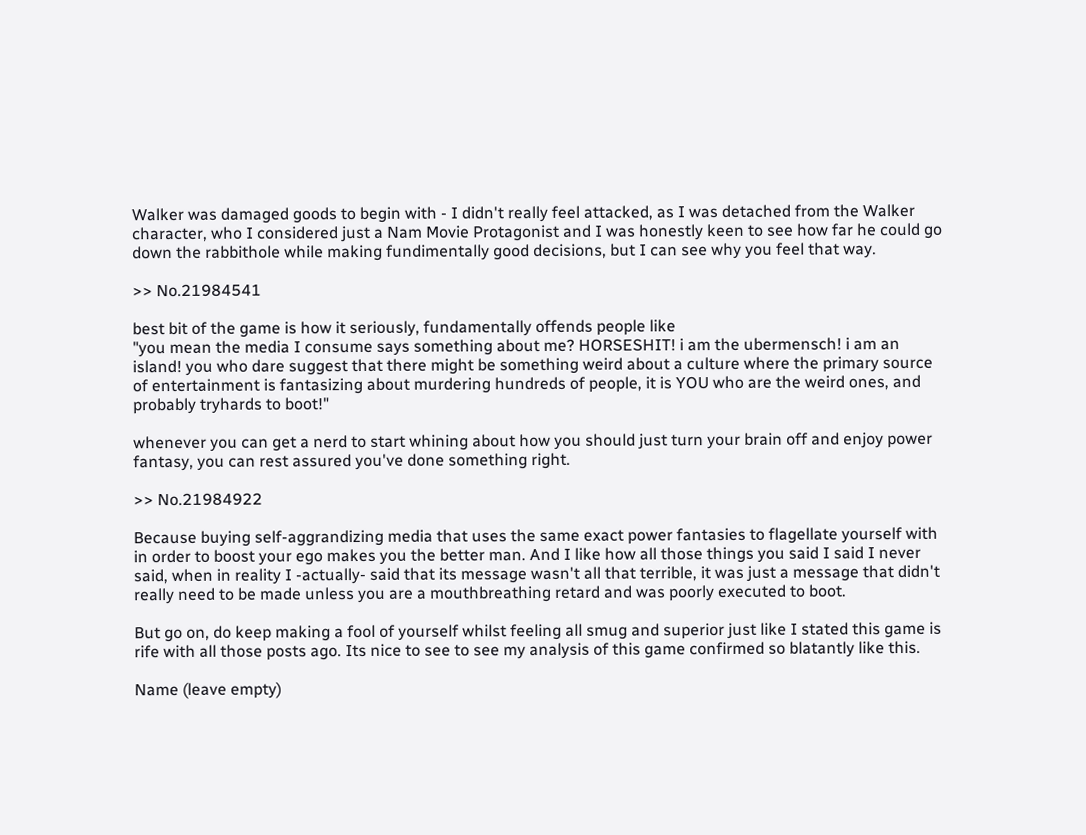Walker was damaged goods to begin with - I didn't really feel attacked, as I was detached from the Walker character, who I considered just a Nam Movie Protagonist and I was honestly keen to see how far he could go down the rabbithole while making fundimentally good decisions, but I can see why you feel that way.

>> No.21984541

best bit of the game is how it seriously, fundamentally offends people like
"you mean the media I consume says something about me? HORSESHIT! i am the ubermensch! i am an island! you who dare suggest that there might be something weird about a culture where the primary source of entertainment is fantasizing about murdering hundreds of people, it is YOU who are the weird ones, and probably tryhards to boot!"

whenever you can get a nerd to start whining about how you should just turn your brain off and enjoy power fantasy, you can rest assured you've done something right.

>> No.21984922

Because buying self-aggrandizing media that uses the same exact power fantasies to flagellate yourself with in order to boost your ego makes you the better man. And I like how all those things you said I said I never said, when in reality I -actually- said that its message wasn't all that terrible, it was just a message that didn't really need to be made unless you are a mouthbreathing retard and was poorly executed to boot.

But go on, do keep making a fool of yourself whilst feeling all smug and superior just like I stated this game is rife with all those posts ago. Its nice to see to see my analysis of this game confirmed so blatantly like this.

Name (leave empty)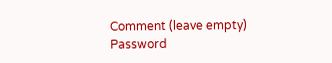Comment (leave empty)
Password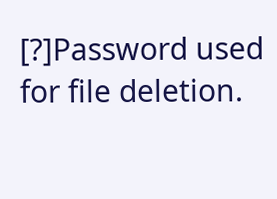[?]Password used for file deletion.